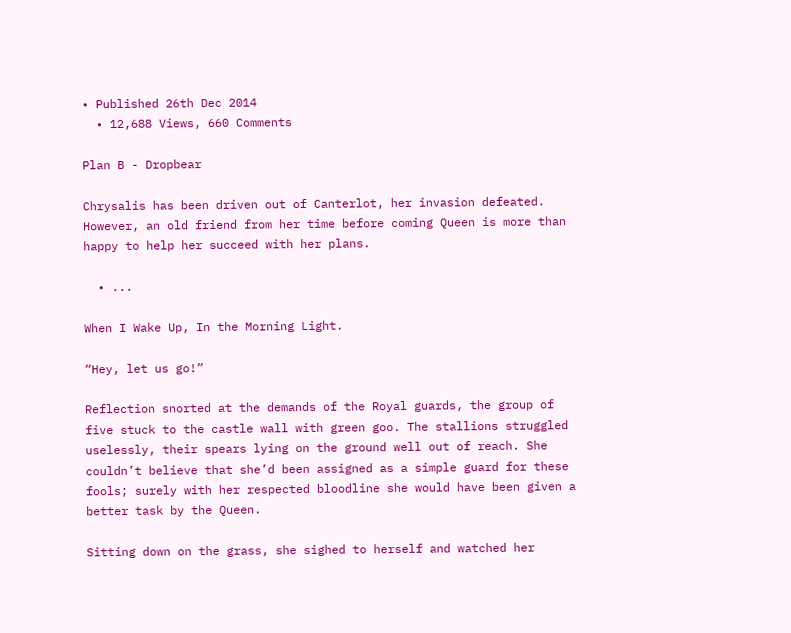• Published 26th Dec 2014
  • 12,688 Views, 660 Comments

Plan B - Dropbear

Chrysalis has been driven out of Canterlot, her invasion defeated. However, an old friend from her time before coming Queen is more than happy to help her succeed with her plans.

  • ...

When I Wake Up, In the Morning Light.

“Hey, let us go!”

Reflection snorted at the demands of the Royal guards, the group of five stuck to the castle wall with green goo. The stallions struggled uselessly, their spears lying on the ground well out of reach. She couldn’t believe that she’d been assigned as a simple guard for these fools; surely with her respected bloodline she would have been given a better task by the Queen.

Sitting down on the grass, she sighed to herself and watched her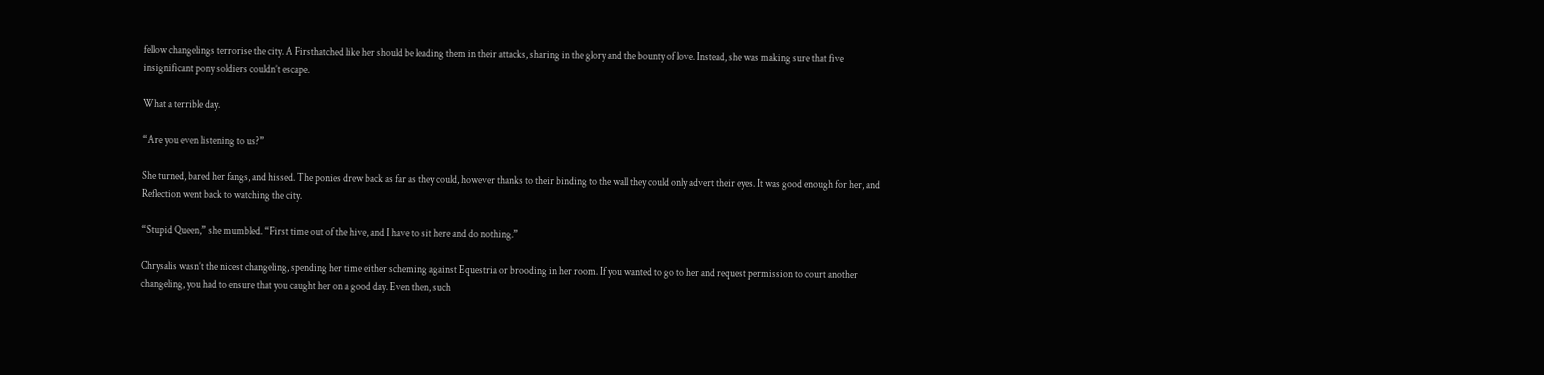fellow changelings terrorise the city. A Firsthatched like her should be leading them in their attacks, sharing in the glory and the bounty of love. Instead, she was making sure that five insignificant pony soldiers couldn’t escape.

What a terrible day.

“Are you even listening to us?”

She turned, bared her fangs, and hissed. The ponies drew back as far as they could, however thanks to their binding to the wall they could only advert their eyes. It was good enough for her, and Reflection went back to watching the city.

“Stupid Queen,” she mumbled. “First time out of the hive, and I have to sit here and do nothing.”

Chrysalis wasn’t the nicest changeling, spending her time either scheming against Equestria or brooding in her room. If you wanted to go to her and request permission to court another changeling, you had to ensure that you caught her on a good day. Even then, such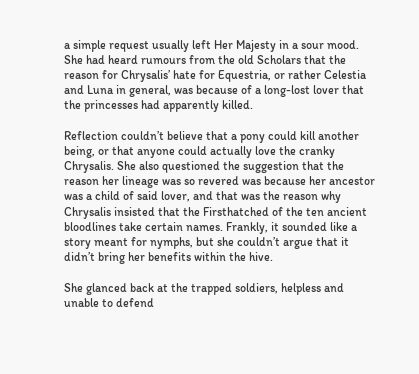a simple request usually left Her Majesty in a sour mood. She had heard rumours from the old Scholars that the reason for Chrysalis’ hate for Equestria, or rather Celestia and Luna in general, was because of a long-lost lover that the princesses had apparently killed.

Reflection couldn’t believe that a pony could kill another being, or that anyone could actually love the cranky Chrysalis. She also questioned the suggestion that the reason her lineage was so revered was because her ancestor was a child of said lover, and that was the reason why Chrysalis insisted that the Firsthatched of the ten ancient bloodlines take certain names. Frankly, it sounded like a story meant for nymphs, but she couldn’t argue that it didn’t bring her benefits within the hive.

She glanced back at the trapped soldiers, helpless and unable to defend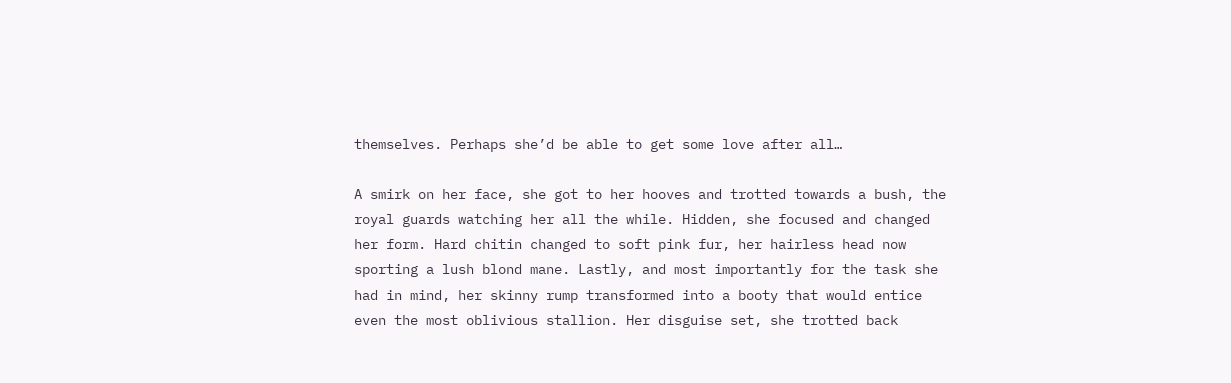themselves. Perhaps she’d be able to get some love after all…

A smirk on her face, she got to her hooves and trotted towards a bush, the royal guards watching her all the while. Hidden, she focused and changed her form. Hard chitin changed to soft pink fur, her hairless head now sporting a lush blond mane. Lastly, and most importantly for the task she had in mind, her skinny rump transformed into a booty that would entice even the most oblivious stallion. Her disguise set, she trotted back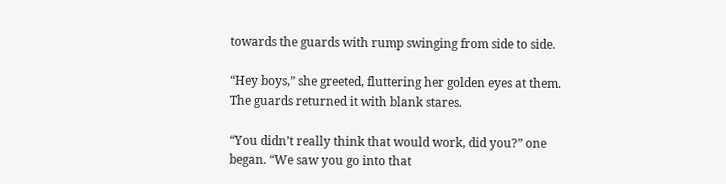towards the guards with rump swinging from side to side.

“Hey boys,” she greeted, fluttering her golden eyes at them. The guards returned it with blank stares.

“You didn’t really think that would work, did you?” one began. “We saw you go into that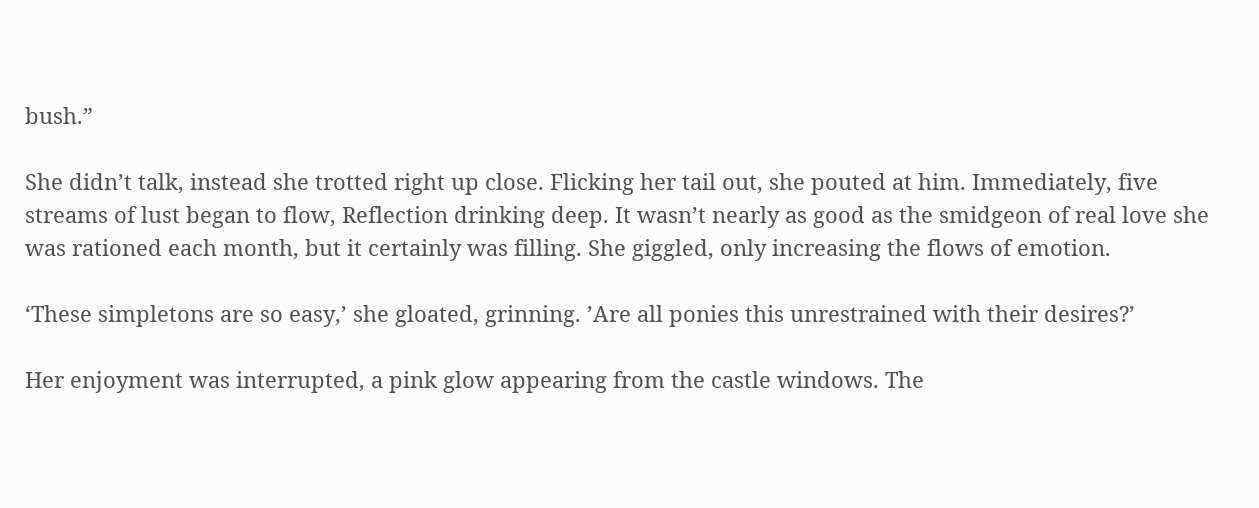bush.”

She didn’t talk, instead she trotted right up close. Flicking her tail out, she pouted at him. Immediately, five streams of lust began to flow, Reflection drinking deep. It wasn’t nearly as good as the smidgeon of real love she was rationed each month, but it certainly was filling. She giggled, only increasing the flows of emotion.

‘These simpletons are so easy,’ she gloated, grinning. ’Are all ponies this unrestrained with their desires?’

Her enjoyment was interrupted, a pink glow appearing from the castle windows. The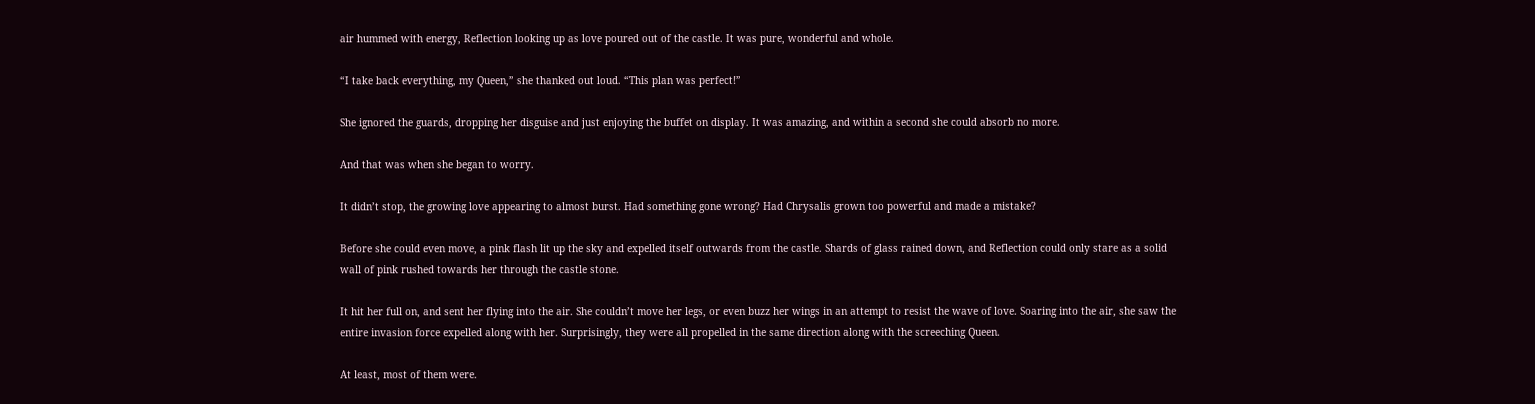air hummed with energy, Reflection looking up as love poured out of the castle. It was pure, wonderful and whole.

“I take back everything, my Queen,” she thanked out loud. “This plan was perfect!”

She ignored the guards, dropping her disguise and just enjoying the buffet on display. It was amazing, and within a second she could absorb no more.

And that was when she began to worry.

It didn’t stop, the growing love appearing to almost burst. Had something gone wrong? Had Chrysalis grown too powerful and made a mistake?

Before she could even move, a pink flash lit up the sky and expelled itself outwards from the castle. Shards of glass rained down, and Reflection could only stare as a solid wall of pink rushed towards her through the castle stone.

It hit her full on, and sent her flying into the air. She couldn’t move her legs, or even buzz her wings in an attempt to resist the wave of love. Soaring into the air, she saw the entire invasion force expelled along with her. Surprisingly, they were all propelled in the same direction along with the screeching Queen.

At least, most of them were.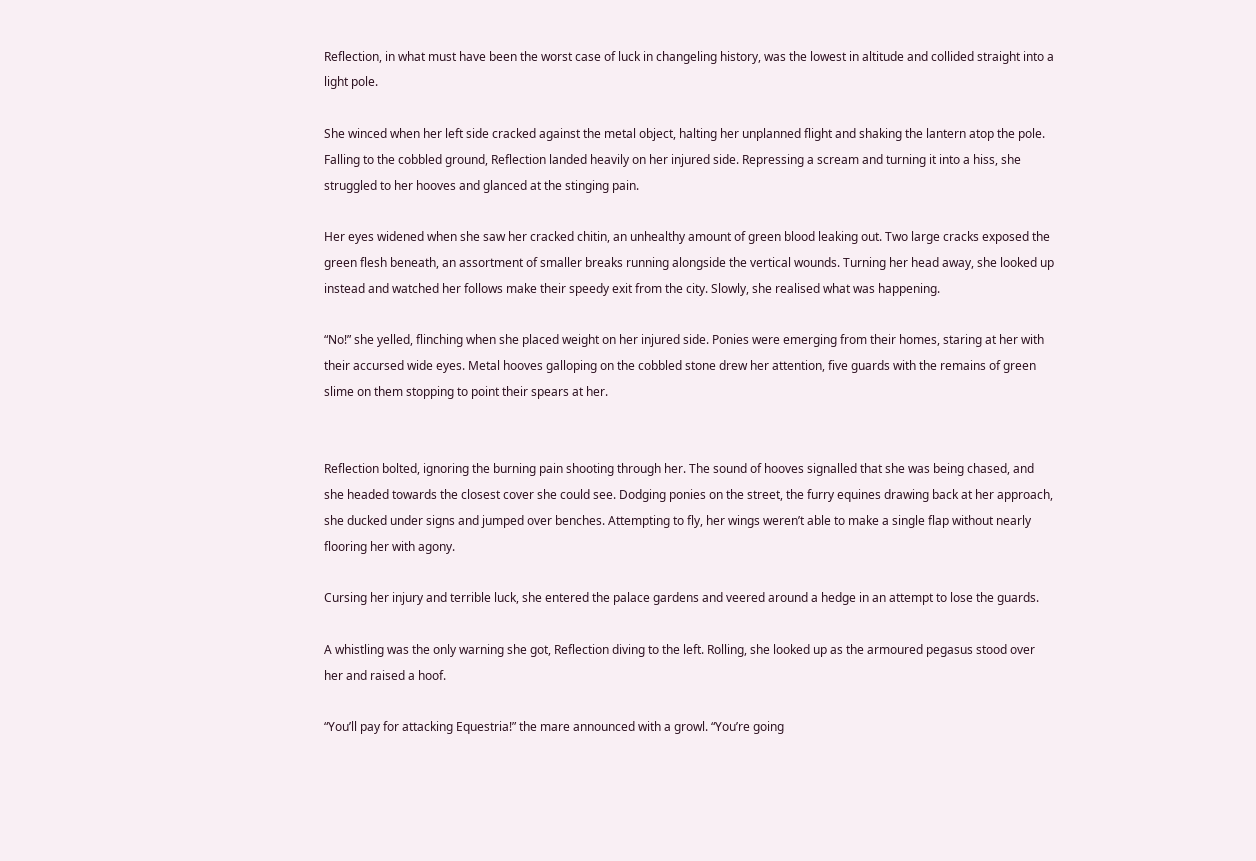Reflection, in what must have been the worst case of luck in changeling history, was the lowest in altitude and collided straight into a light pole.

She winced when her left side cracked against the metal object, halting her unplanned flight and shaking the lantern atop the pole. Falling to the cobbled ground, Reflection landed heavily on her injured side. Repressing a scream and turning it into a hiss, she struggled to her hooves and glanced at the stinging pain.

Her eyes widened when she saw her cracked chitin, an unhealthy amount of green blood leaking out. Two large cracks exposed the green flesh beneath, an assortment of smaller breaks running alongside the vertical wounds. Turning her head away, she looked up instead and watched her follows make their speedy exit from the city. Slowly, she realised what was happening.

“No!” she yelled, flinching when she placed weight on her injured side. Ponies were emerging from their homes, staring at her with their accursed wide eyes. Metal hooves galloping on the cobbled stone drew her attention, five guards with the remains of green slime on them stopping to point their spears at her.


Reflection bolted, ignoring the burning pain shooting through her. The sound of hooves signalled that she was being chased, and she headed towards the closest cover she could see. Dodging ponies on the street, the furry equines drawing back at her approach, she ducked under signs and jumped over benches. Attempting to fly, her wings weren’t able to make a single flap without nearly flooring her with agony.

Cursing her injury and terrible luck, she entered the palace gardens and veered around a hedge in an attempt to lose the guards.

A whistling was the only warning she got, Reflection diving to the left. Rolling, she looked up as the armoured pegasus stood over her and raised a hoof.

“You’ll pay for attacking Equestria!” the mare announced with a growl. “You’re going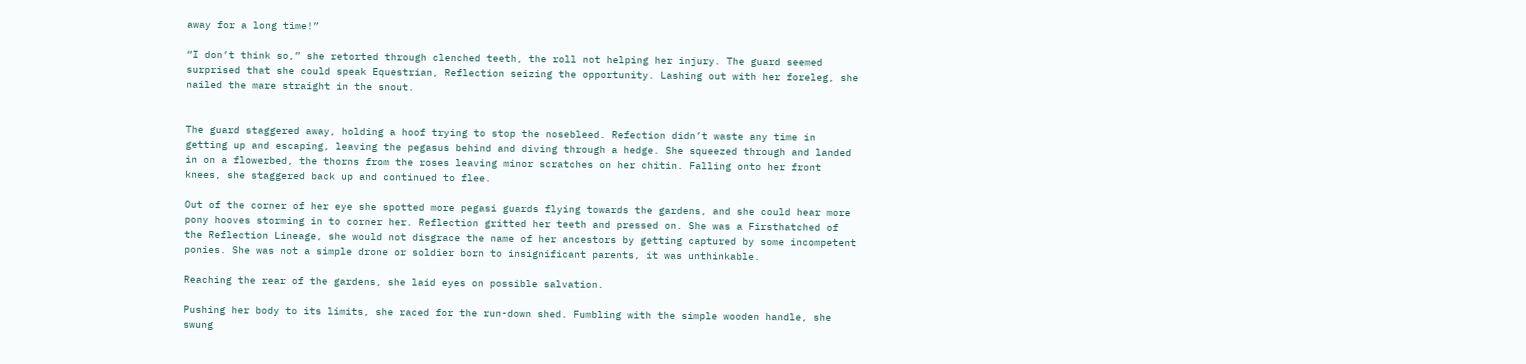away for a long time!”

“I don’t think so,” she retorted through clenched teeth, the roll not helping her injury. The guard seemed surprised that she could speak Equestrian, Reflection seizing the opportunity. Lashing out with her foreleg, she nailed the mare straight in the snout.


The guard staggered away, holding a hoof trying to stop the nosebleed. Refection didn’t waste any time in getting up and escaping, leaving the pegasus behind and diving through a hedge. She squeezed through and landed in on a flowerbed, the thorns from the roses leaving minor scratches on her chitin. Falling onto her front knees, she staggered back up and continued to flee.

Out of the corner of her eye she spotted more pegasi guards flying towards the gardens, and she could hear more pony hooves storming in to corner her. Reflection gritted her teeth and pressed on. She was a Firsthatched of the Reflection Lineage, she would not disgrace the name of her ancestors by getting captured by some incompetent ponies. She was not a simple drone or soldier born to insignificant parents, it was unthinkable.

Reaching the rear of the gardens, she laid eyes on possible salvation.

Pushing her body to its limits, she raced for the run-down shed. Fumbling with the simple wooden handle, she swung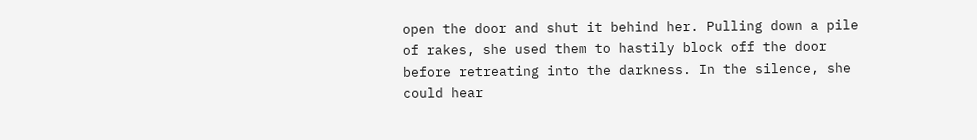open the door and shut it behind her. Pulling down a pile of rakes, she used them to hastily block off the door before retreating into the darkness. In the silence, she could hear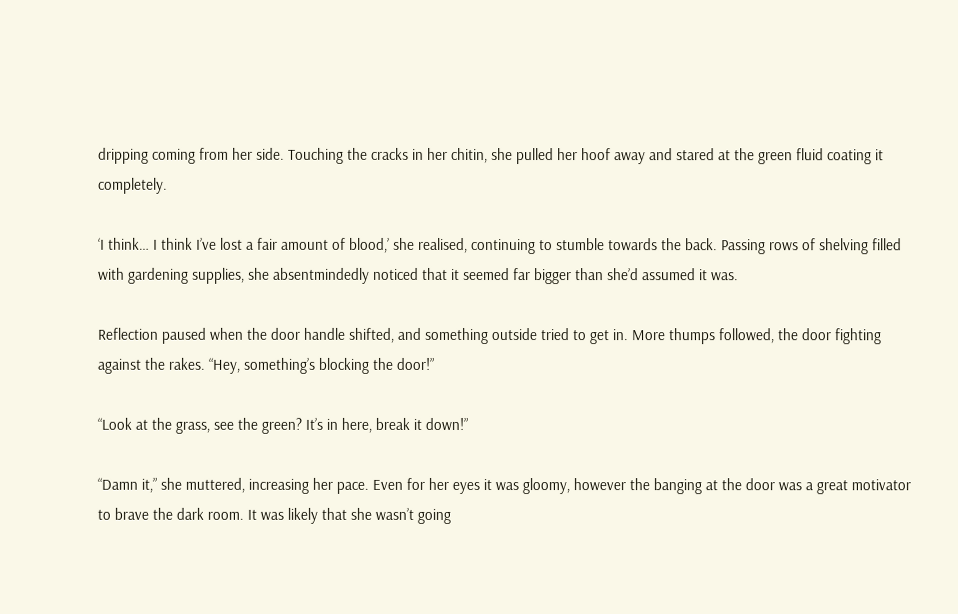dripping coming from her side. Touching the cracks in her chitin, she pulled her hoof away and stared at the green fluid coating it completely.

‘I think… I think I’ve lost a fair amount of blood,’ she realised, continuing to stumble towards the back. Passing rows of shelving filled with gardening supplies, she absentmindedly noticed that it seemed far bigger than she’d assumed it was.

Reflection paused when the door handle shifted, and something outside tried to get in. More thumps followed, the door fighting against the rakes. “Hey, something’s blocking the door!”

“Look at the grass, see the green? It’s in here, break it down!”

“Damn it,” she muttered, increasing her pace. Even for her eyes it was gloomy, however the banging at the door was a great motivator to brave the dark room. It was likely that she wasn’t going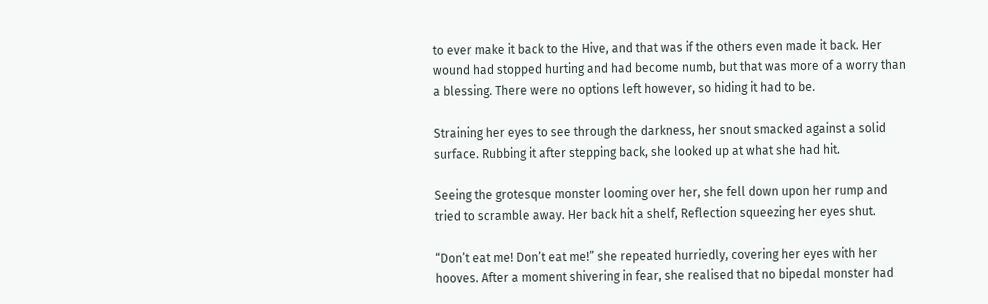to ever make it back to the Hive, and that was if the others even made it back. Her wound had stopped hurting and had become numb, but that was more of a worry than a blessing. There were no options left however, so hiding it had to be.

Straining her eyes to see through the darkness, her snout smacked against a solid surface. Rubbing it after stepping back, she looked up at what she had hit.

Seeing the grotesque monster looming over her, she fell down upon her rump and tried to scramble away. Her back hit a shelf, Reflection squeezing her eyes shut.

“Don’t eat me! Don’t eat me!” she repeated hurriedly, covering her eyes with her hooves. After a moment shivering in fear, she realised that no bipedal monster had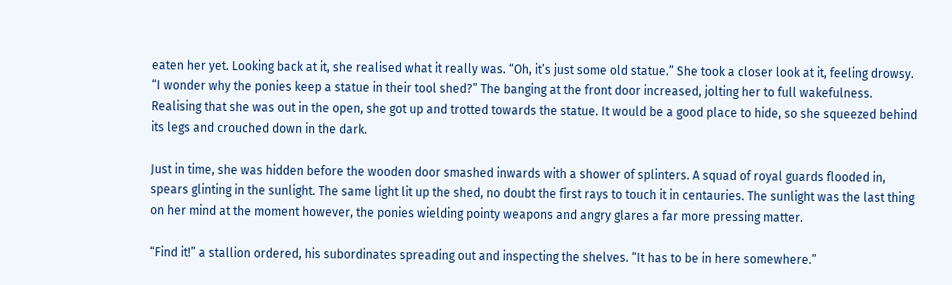eaten her yet. Looking back at it, she realised what it really was. “Oh, it’s just some old statue.” She took a closer look at it, feeling drowsy. “I wonder why the ponies keep a statue in their tool shed?” The banging at the front door increased, jolting her to full wakefulness. Realising that she was out in the open, she got up and trotted towards the statue. It would be a good place to hide, so she squeezed behind its legs and crouched down in the dark.

Just in time, she was hidden before the wooden door smashed inwards with a shower of splinters. A squad of royal guards flooded in, spears glinting in the sunlight. The same light lit up the shed, no doubt the first rays to touch it in centauries. The sunlight was the last thing on her mind at the moment however, the ponies wielding pointy weapons and angry glares a far more pressing matter.

“Find it!” a stallion ordered, his subordinates spreading out and inspecting the shelves. “It has to be in here somewhere.”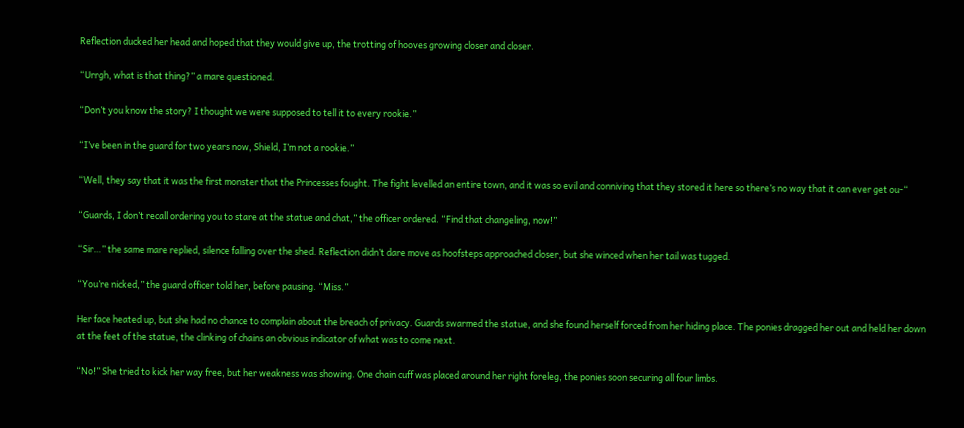Reflection ducked her head and hoped that they would give up, the trotting of hooves growing closer and closer.

“Urrgh, what is that thing?” a mare questioned.

“Don’t you know the story? I thought we were supposed to tell it to every rookie.”

“I’ve been in the guard for two years now, Shield, I’m not a rookie.”

“Well, they say that it was the first monster that the Princesses fought. The fight levelled an entire town, and it was so evil and conniving that they stored it here so there’s no way that it can ever get ou-“

“Guards, I don’t recall ordering you to stare at the statue and chat,” the officer ordered. “Find that changeling, now!”

“Sir…” the same mare replied, silence falling over the shed. Reflection didn’t dare move as hoofsteps approached closer, but she winced when her tail was tugged.

“You’re nicked,” the guard officer told her, before pausing. “Miss.”

Her face heated up, but she had no chance to complain about the breach of privacy. Guards swarmed the statue, and she found herself forced from her hiding place. The ponies dragged her out and held her down at the feet of the statue, the clinking of chains an obvious indicator of what was to come next.

“No!” She tried to kick her way free, but her weakness was showing. One chain cuff was placed around her right foreleg, the ponies soon securing all four limbs.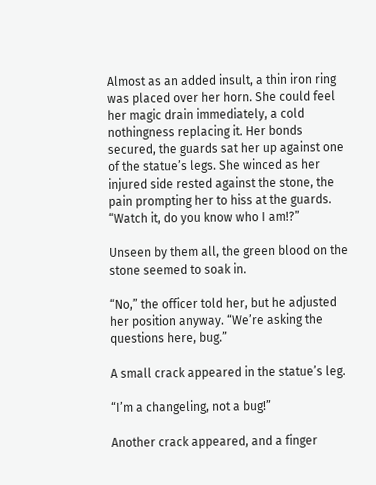Almost as an added insult, a thin iron ring was placed over her horn. She could feel her magic drain immediately, a cold nothingness replacing it. Her bonds secured, the guards sat her up against one of the statue’s legs. She winced as her injured side rested against the stone, the pain prompting her to hiss at the guards. “Watch it, do you know who I am!?”

Unseen by them all, the green blood on the stone seemed to soak in.

“No,” the officer told her, but he adjusted her position anyway. “We’re asking the questions here, bug.”

A small crack appeared in the statue’s leg.

“I’m a changeling, not a bug!”

Another crack appeared, and a finger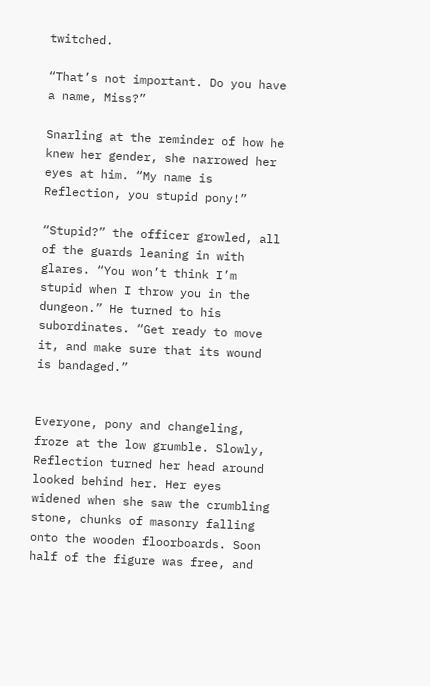twitched.

“That’s not important. Do you have a name, Miss?”

Snarling at the reminder of how he knew her gender, she narrowed her eyes at him. “My name is Reflection, you stupid pony!”

“Stupid?” the officer growled, all of the guards leaning in with glares. “You won’t think I’m stupid when I throw you in the dungeon.” He turned to his subordinates. “Get ready to move it, and make sure that its wound is bandaged.”


Everyone, pony and changeling, froze at the low grumble. Slowly, Reflection turned her head around looked behind her. Her eyes widened when she saw the crumbling stone, chunks of masonry falling onto the wooden floorboards. Soon half of the figure was free, and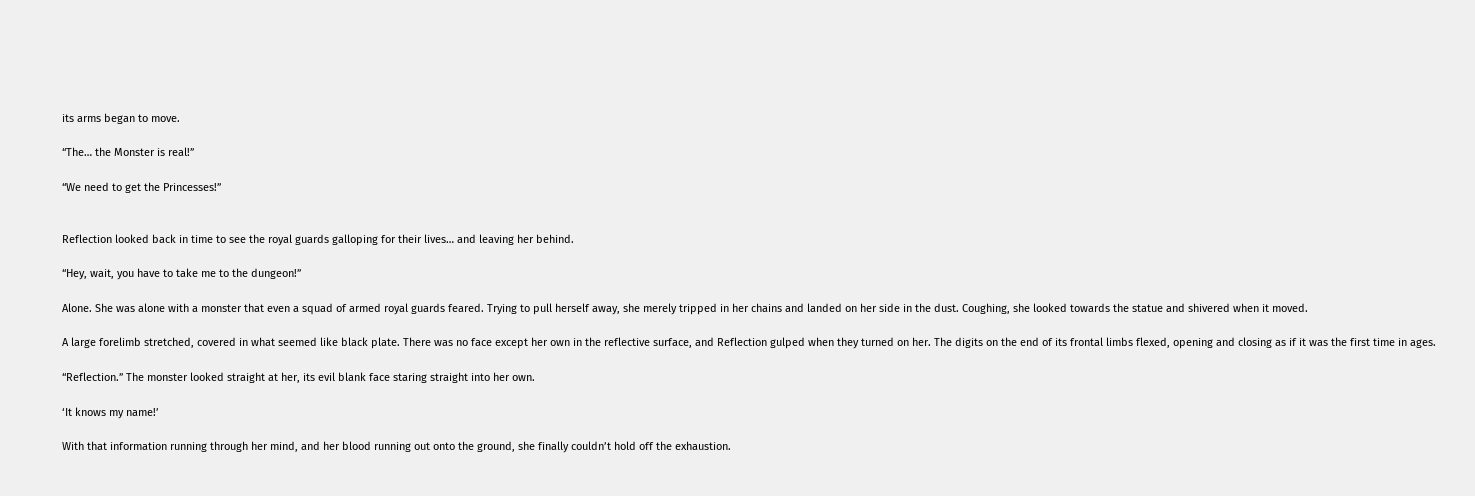its arms began to move.

“The… the Monster is real!”

“We need to get the Princesses!”


Reflection looked back in time to see the royal guards galloping for their lives… and leaving her behind.

“Hey, wait, you have to take me to the dungeon!”

Alone. She was alone with a monster that even a squad of armed royal guards feared. Trying to pull herself away, she merely tripped in her chains and landed on her side in the dust. Coughing, she looked towards the statue and shivered when it moved.

A large forelimb stretched, covered in what seemed like black plate. There was no face except her own in the reflective surface, and Reflection gulped when they turned on her. The digits on the end of its frontal limbs flexed, opening and closing as if it was the first time in ages.

“Reflection.” The monster looked straight at her, its evil blank face staring straight into her own.

‘It knows my name!’

With that information running through her mind, and her blood running out onto the ground, she finally couldn’t hold off the exhaustion.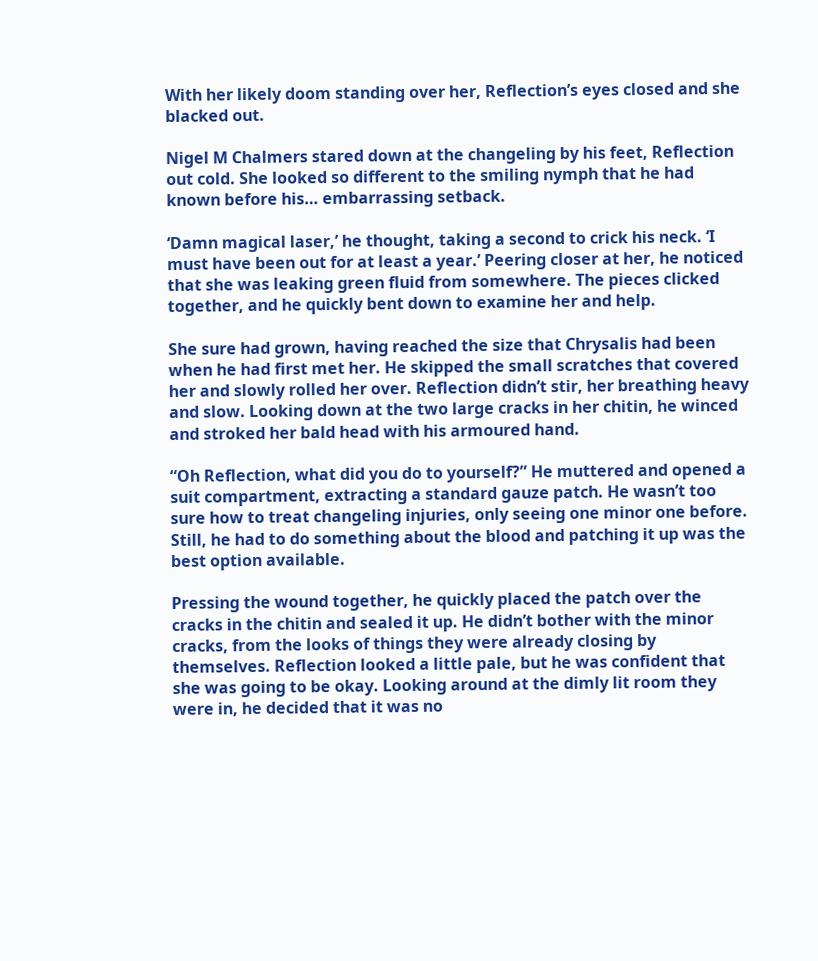With her likely doom standing over her, Reflection’s eyes closed and she blacked out.

Nigel M Chalmers stared down at the changeling by his feet, Reflection out cold. She looked so different to the smiling nymph that he had known before his… embarrassing setback.

‘Damn magical laser,’ he thought, taking a second to crick his neck. ‘I must have been out for at least a year.’ Peering closer at her, he noticed that she was leaking green fluid from somewhere. The pieces clicked together, and he quickly bent down to examine her and help.

She sure had grown, having reached the size that Chrysalis had been when he had first met her. He skipped the small scratches that covered her and slowly rolled her over. Reflection didn’t stir, her breathing heavy and slow. Looking down at the two large cracks in her chitin, he winced and stroked her bald head with his armoured hand.

“Oh Reflection, what did you do to yourself?” He muttered and opened a suit compartment, extracting a standard gauze patch. He wasn’t too sure how to treat changeling injuries, only seeing one minor one before. Still, he had to do something about the blood and patching it up was the best option available.

Pressing the wound together, he quickly placed the patch over the cracks in the chitin and sealed it up. He didn’t bother with the minor cracks, from the looks of things they were already closing by themselves. Reflection looked a little pale, but he was confident that she was going to be okay. Looking around at the dimly lit room they were in, he decided that it was no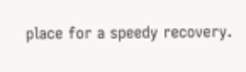place for a speedy recovery.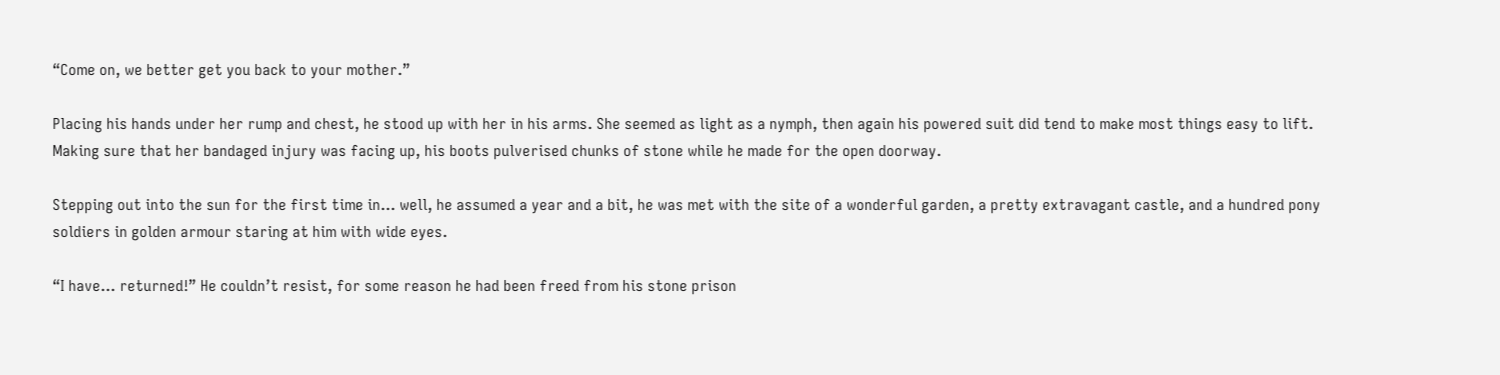“Come on, we better get you back to your mother.”

Placing his hands under her rump and chest, he stood up with her in his arms. She seemed as light as a nymph, then again his powered suit did tend to make most things easy to lift. Making sure that her bandaged injury was facing up, his boots pulverised chunks of stone while he made for the open doorway.

Stepping out into the sun for the first time in… well, he assumed a year and a bit, he was met with the site of a wonderful garden, a pretty extravagant castle, and a hundred pony soldiers in golden armour staring at him with wide eyes.

“I have… returned!” He couldn’t resist, for some reason he had been freed from his stone prison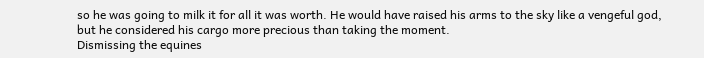so he was going to milk it for all it was worth. He would have raised his arms to the sky like a vengeful god, but he considered his cargo more precious than taking the moment.
Dismissing the equines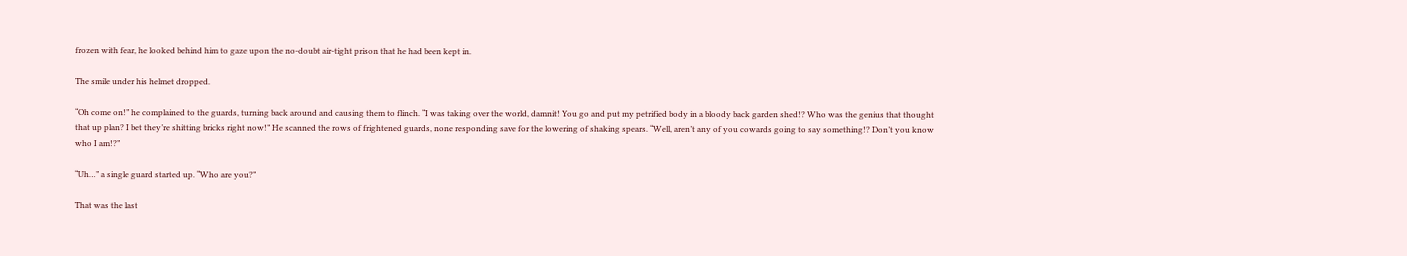frozen with fear, he looked behind him to gaze upon the no-doubt air-tight prison that he had been kept in.

The smile under his helmet dropped.

“Oh come on!” he complained to the guards, turning back around and causing them to flinch. “I was taking over the world, damnit! You go and put my petrified body in a bloody back garden shed!? Who was the genius that thought that up plan? I bet they’re shitting bricks right now!” He scanned the rows of frightened guards, none responding save for the lowering of shaking spears. “Well, aren’t any of you cowards going to say something!? Don’t you know who I am!?”

“Uh…” a single guard started up. “Who are you?”

That was the last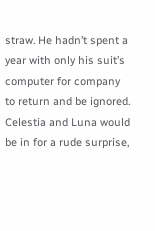straw. He hadn’t spent a year with only his suit’s computer for company to return and be ignored. Celestia and Luna would be in for a rude surprise,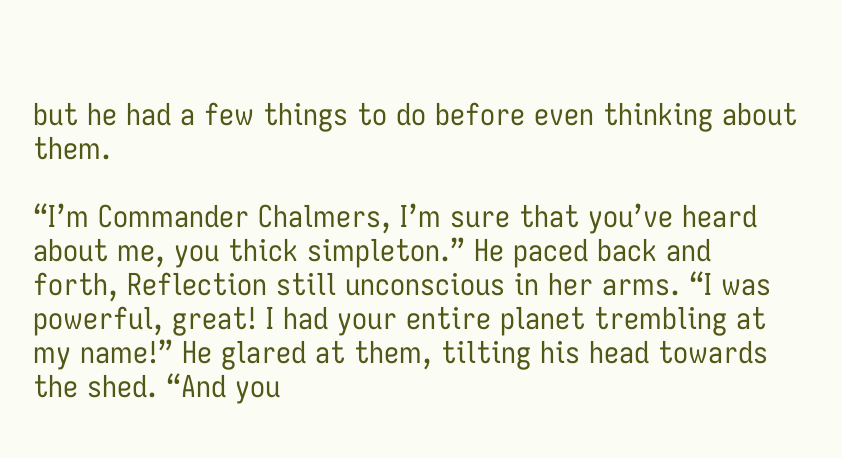but he had a few things to do before even thinking about them.

“I’m Commander Chalmers, I’m sure that you’ve heard about me, you thick simpleton.” He paced back and forth, Reflection still unconscious in her arms. “I was powerful, great! I had your entire planet trembling at my name!” He glared at them, tilting his head towards the shed. “And you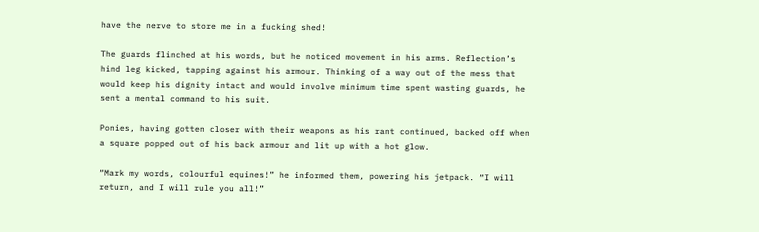have the nerve to store me in a fucking shed!

The guards flinched at his words, but he noticed movement in his arms. Reflection’s hind leg kicked, tapping against his armour. Thinking of a way out of the mess that would keep his dignity intact and would involve minimum time spent wasting guards, he sent a mental command to his suit.

Ponies, having gotten closer with their weapons as his rant continued, backed off when a square popped out of his back armour and lit up with a hot glow.

“Mark my words, colourful equines!” he informed them, powering his jetpack. “I will return, and I will rule you all!”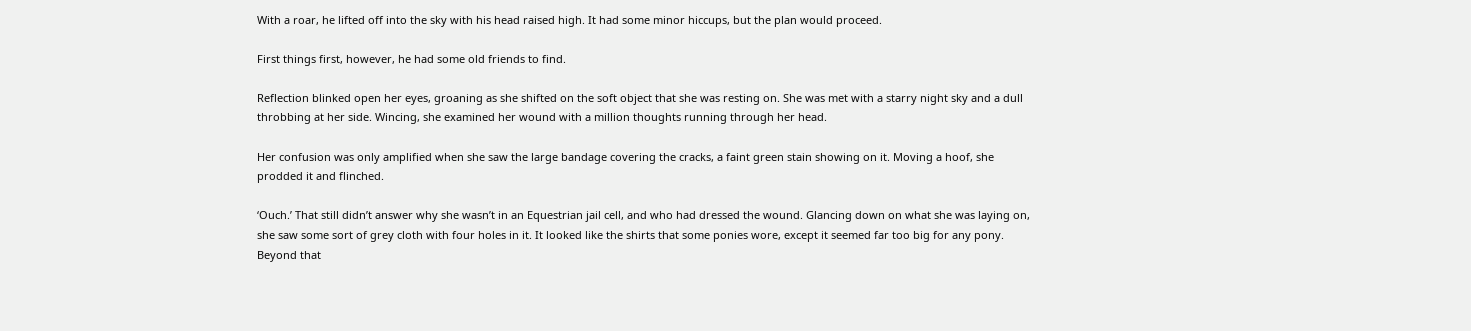With a roar, he lifted off into the sky with his head raised high. It had some minor hiccups, but the plan would proceed.

First things first, however, he had some old friends to find.

Reflection blinked open her eyes, groaning as she shifted on the soft object that she was resting on. She was met with a starry night sky and a dull throbbing at her side. Wincing, she examined her wound with a million thoughts running through her head.

Her confusion was only amplified when she saw the large bandage covering the cracks, a faint green stain showing on it. Moving a hoof, she prodded it and flinched.

‘Ouch.’ That still didn’t answer why she wasn’t in an Equestrian jail cell, and who had dressed the wound. Glancing down on what she was laying on, she saw some sort of grey cloth with four holes in it. It looked like the shirts that some ponies wore, except it seemed far too big for any pony. Beyond that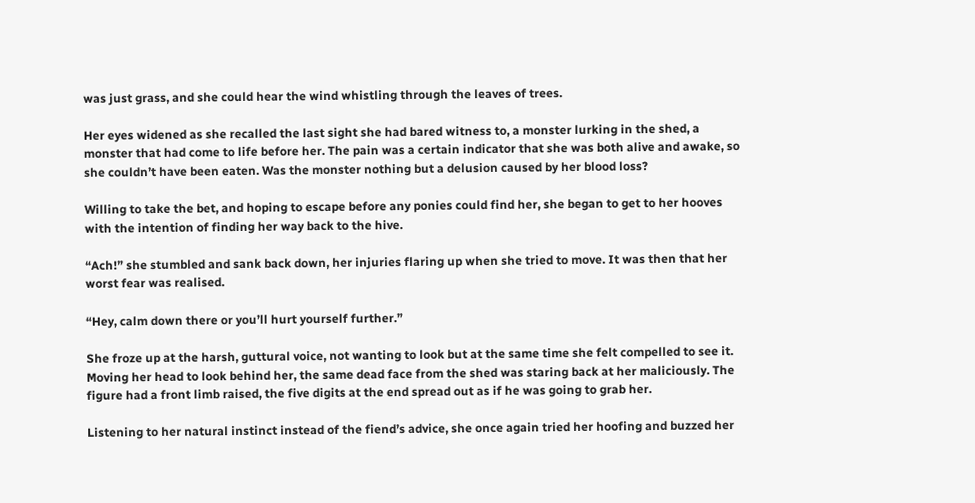was just grass, and she could hear the wind whistling through the leaves of trees.

Her eyes widened as she recalled the last sight she had bared witness to, a monster lurking in the shed, a monster that had come to life before her. The pain was a certain indicator that she was both alive and awake, so she couldn’t have been eaten. Was the monster nothing but a delusion caused by her blood loss?

Willing to take the bet, and hoping to escape before any ponies could find her, she began to get to her hooves with the intention of finding her way back to the hive.

“Ach!” she stumbled and sank back down, her injuries flaring up when she tried to move. It was then that her worst fear was realised.

“Hey, calm down there or you’ll hurt yourself further.”

She froze up at the harsh, guttural voice, not wanting to look but at the same time she felt compelled to see it. Moving her head to look behind her, the same dead face from the shed was staring back at her maliciously. The figure had a front limb raised, the five digits at the end spread out as if he was going to grab her.

Listening to her natural instinct instead of the fiend’s advice, she once again tried her hoofing and buzzed her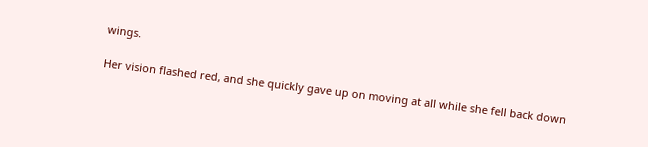wings.

Her vision flashed red, and she quickly gave up on moving at all while she fell back down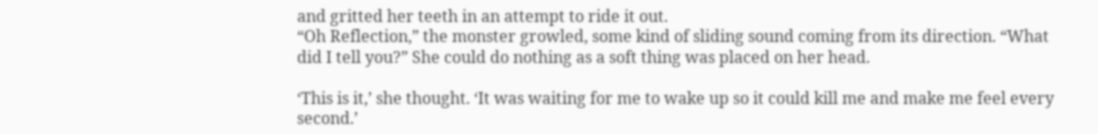and gritted her teeth in an attempt to ride it out.
“Oh Reflection,” the monster growled, some kind of sliding sound coming from its direction. “What did I tell you?” She could do nothing as a soft thing was placed on her head.

‘This is it,’ she thought. ‘It was waiting for me to wake up so it could kill me and make me feel every second.’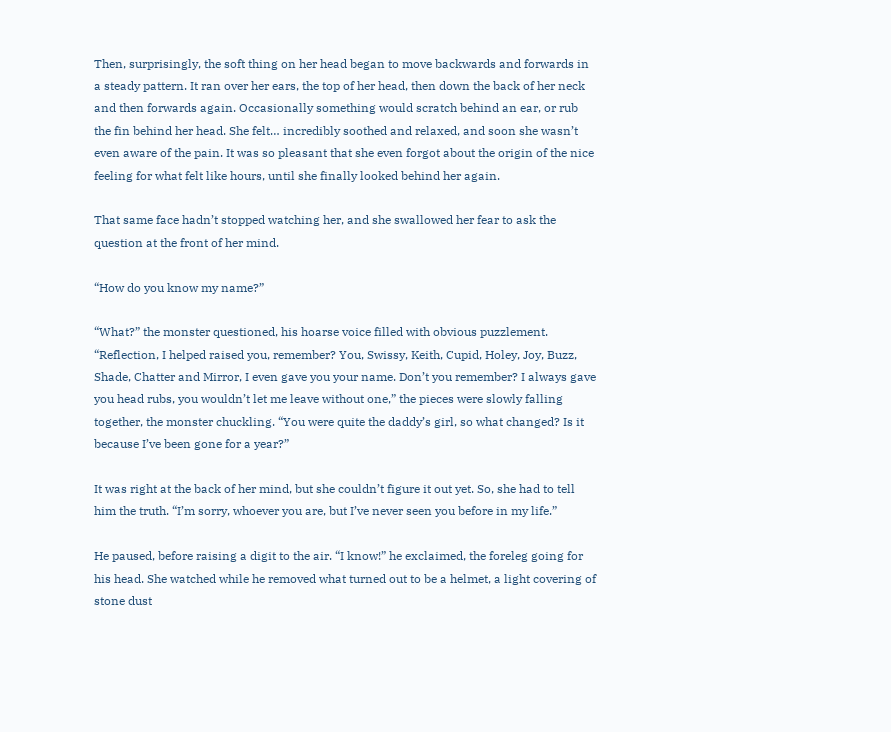Then, surprisingly, the soft thing on her head began to move backwards and forwards in a steady pattern. It ran over her ears, the top of her head, then down the back of her neck and then forwards again. Occasionally something would scratch behind an ear, or rub the fin behind her head. She felt… incredibly soothed and relaxed, and soon she wasn’t even aware of the pain. It was so pleasant that she even forgot about the origin of the nice feeling for what felt like hours, until she finally looked behind her again.

That same face hadn’t stopped watching her, and she swallowed her fear to ask the question at the front of her mind.

“How do you know my name?”

“What?” the monster questioned, his hoarse voice filled with obvious puzzlement. “Reflection, I helped raised you, remember? You, Swissy, Keith, Cupid, Holey, Joy, Buzz, Shade, Chatter and Mirror, I even gave you your name. Don’t you remember? I always gave you head rubs, you wouldn’t let me leave without one,” the pieces were slowly falling together, the monster chuckling. “You were quite the daddy’s girl, so what changed? Is it because I’ve been gone for a year?”

It was right at the back of her mind, but she couldn’t figure it out yet. So, she had to tell him the truth. “I’m sorry, whoever you are, but I’ve never seen you before in my life.”

He paused, before raising a digit to the air. “I know!” he exclaimed, the foreleg going for his head. She watched while he removed what turned out to be a helmet, a light covering of stone dust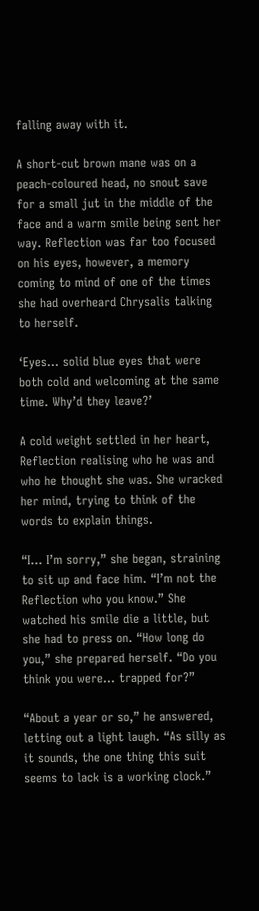falling away with it.

A short-cut brown mane was on a peach-coloured head, no snout save for a small jut in the middle of the face and a warm smile being sent her way. Reflection was far too focused on his eyes, however, a memory coming to mind of one of the times she had overheard Chrysalis talking to herself.

‘Eyes… solid blue eyes that were both cold and welcoming at the same time. Why’d they leave?’

A cold weight settled in her heart, Reflection realising who he was and who he thought she was. She wracked her mind, trying to think of the words to explain things.

“I… I’m sorry,” she began, straining to sit up and face him. “I’m not the Reflection who you know.” She watched his smile die a little, but she had to press on. “How long do you,” she prepared herself. “Do you think you were… trapped for?”

“About a year or so,” he answered, letting out a light laugh. “As silly as it sounds, the one thing this suit seems to lack is a working clock.”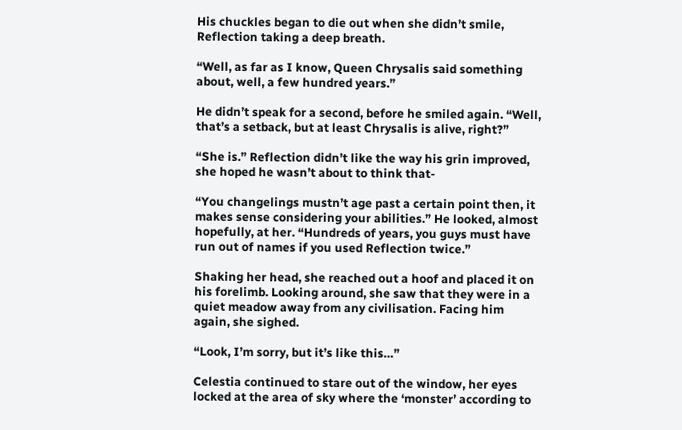His chuckles began to die out when she didn’t smile, Reflection taking a deep breath.

“Well, as far as I know, Queen Chrysalis said something about, well, a few hundred years.”

He didn’t speak for a second, before he smiled again. “Well, that’s a setback, but at least Chrysalis is alive, right?”

“She is.” Reflection didn’t like the way his grin improved, she hoped he wasn’t about to think that-

“You changelings mustn’t age past a certain point then, it makes sense considering your abilities.” He looked, almost hopefully, at her. “Hundreds of years, you guys must have run out of names if you used Reflection twice.”

Shaking her head, she reached out a hoof and placed it on his forelimb. Looking around, she saw that they were in a quiet meadow away from any civilisation. Facing him again, she sighed.

“Look, I’m sorry, but it’s like this…”

Celestia continued to stare out of the window, her eyes locked at the area of sky where the ‘monster’ according to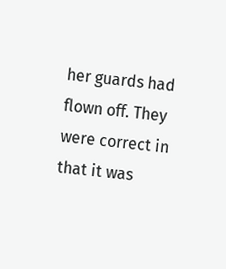her guards had flown off. They were correct in that it was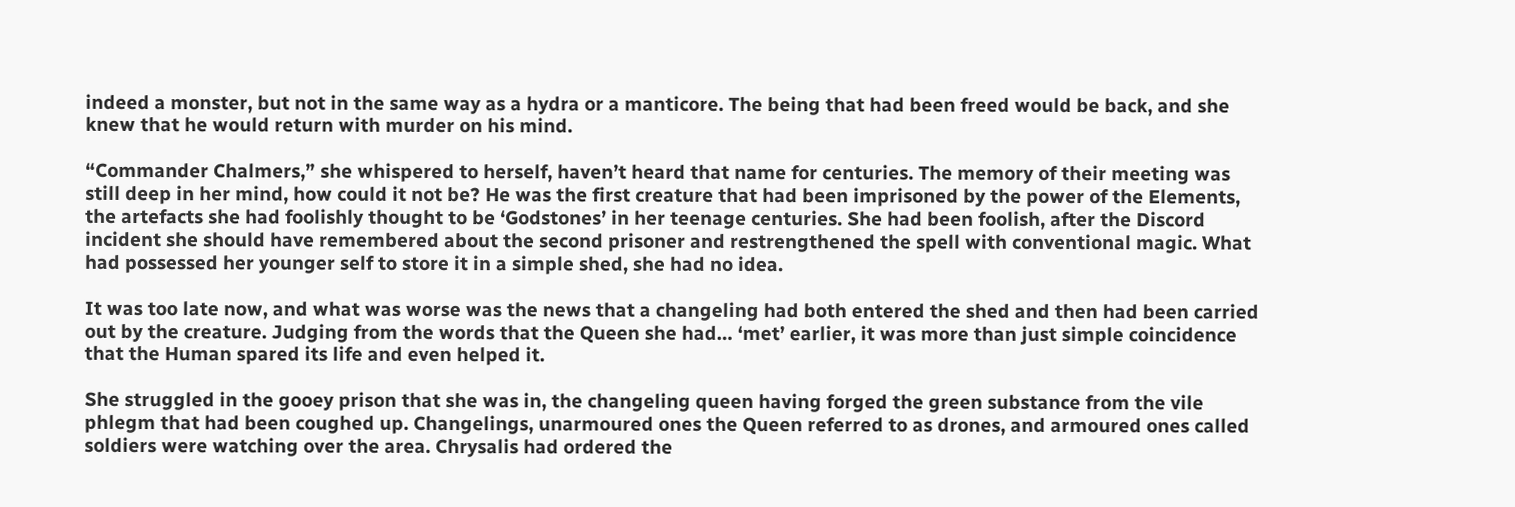indeed a monster, but not in the same way as a hydra or a manticore. The being that had been freed would be back, and she knew that he would return with murder on his mind.

“Commander Chalmers,” she whispered to herself, haven’t heard that name for centuries. The memory of their meeting was still deep in her mind, how could it not be? He was the first creature that had been imprisoned by the power of the Elements, the artefacts she had foolishly thought to be ‘Godstones’ in her teenage centuries. She had been foolish, after the Discord incident she should have remembered about the second prisoner and restrengthened the spell with conventional magic. What had possessed her younger self to store it in a simple shed, she had no idea.

It was too late now, and what was worse was the news that a changeling had both entered the shed and then had been carried out by the creature. Judging from the words that the Queen she had… ‘met’ earlier, it was more than just simple coincidence that the Human spared its life and even helped it.

She struggled in the gooey prison that she was in, the changeling queen having forged the green substance from the vile phlegm that had been coughed up. Changelings, unarmoured ones the Queen referred to as drones, and armoured ones called soldiers were watching over the area. Chrysalis had ordered the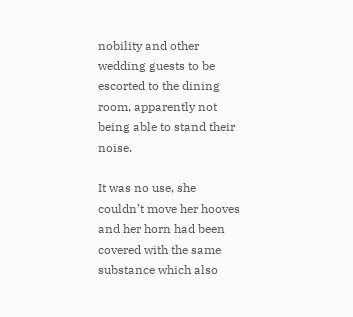nobility and other wedding guests to be escorted to the dining room, apparently not being able to stand their noise.

It was no use, she couldn’t move her hooves and her horn had been covered with the same substance which also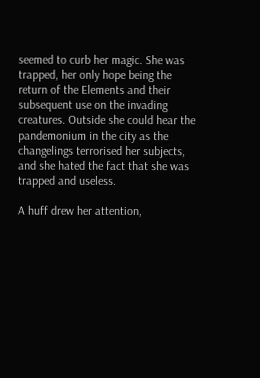seemed to curb her magic. She was trapped, her only hope being the return of the Elements and their subsequent use on the invading creatures. Outside she could hear the pandemonium in the city as the changelings terrorised her subjects, and she hated the fact that she was trapped and useless.

A huff drew her attention,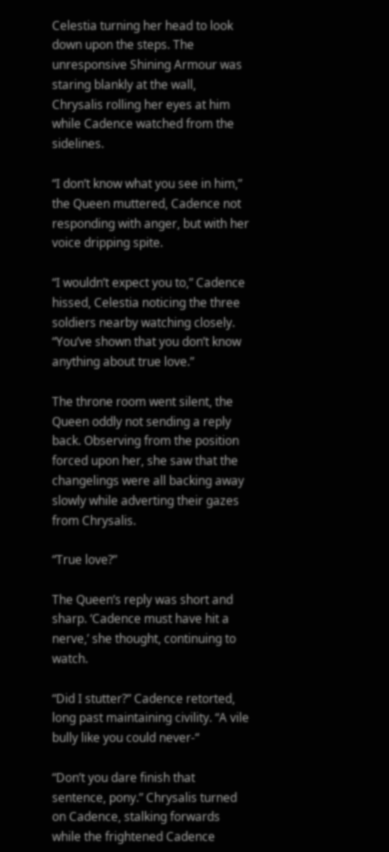Celestia turning her head to look down upon the steps. The unresponsive Shining Armour was staring blankly at the wall, Chrysalis rolling her eyes at him while Cadence watched from the sidelines.

“I don’t know what you see in him,” the Queen muttered, Cadence not responding with anger, but with her voice dripping spite.

“I wouldn’t expect you to,” Cadence hissed, Celestia noticing the three soldiers nearby watching closely. “You’ve shown that you don’t know anything about true love.”

The throne room went silent, the Queen oddly not sending a reply back. Observing from the position forced upon her, she saw that the changelings were all backing away slowly while adverting their gazes from Chrysalis.

“True love?”

The Queen’s reply was short and sharp. ‘Cadence must have hit a nerve,’ she thought, continuing to watch.

“Did I stutter?” Cadence retorted, long past maintaining civility. “A vile bully like you could never-“

“Don’t you dare finish that sentence, pony.” Chrysalis turned on Cadence, stalking forwards while the frightened Cadence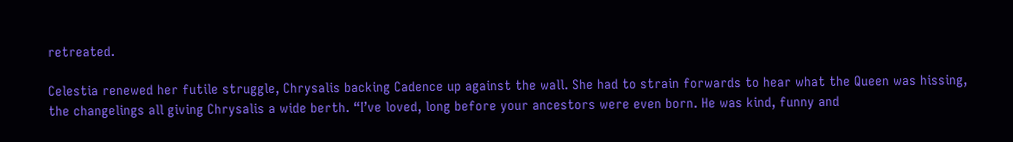retreated.

Celestia renewed her futile struggle, Chrysalis backing Cadence up against the wall. She had to strain forwards to hear what the Queen was hissing, the changelings all giving Chrysalis a wide berth. “I’ve loved, long before your ancestors were even born. He was kind, funny and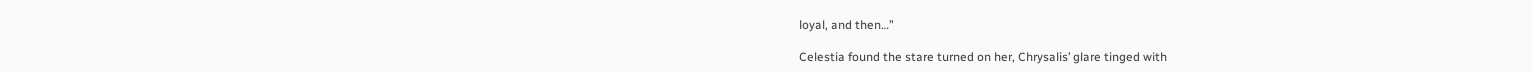loyal, and then…”

Celestia found the stare turned on her, Chrysalis’ glare tinged with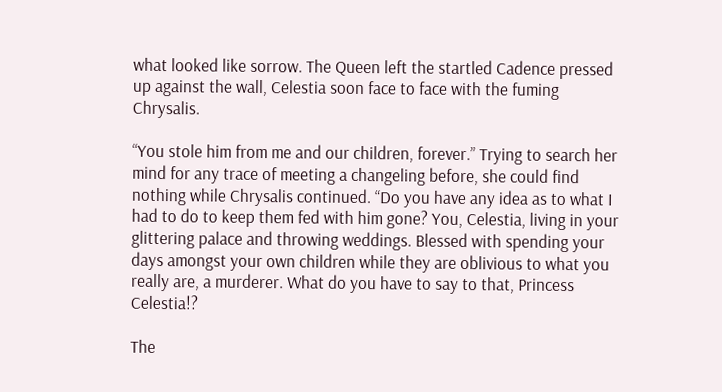what looked like sorrow. The Queen left the startled Cadence pressed up against the wall, Celestia soon face to face with the fuming Chrysalis.

“You stole him from me and our children, forever.” Trying to search her mind for any trace of meeting a changeling before, she could find nothing while Chrysalis continued. “Do you have any idea as to what I had to do to keep them fed with him gone? You, Celestia, living in your glittering palace and throwing weddings. Blessed with spending your days amongst your own children while they are oblivious to what you really are, a murderer. What do you have to say to that, Princess Celestia!?

The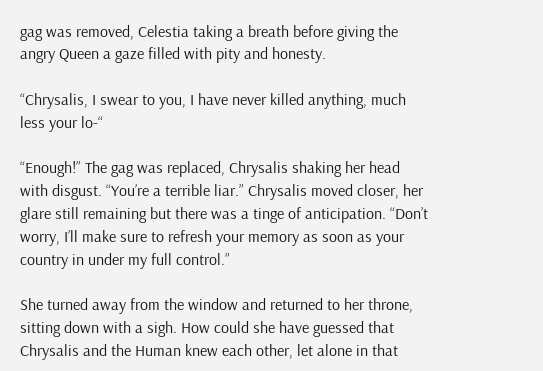gag was removed, Celestia taking a breath before giving the angry Queen a gaze filled with pity and honesty.

“Chrysalis, I swear to you, I have never killed anything, much less your lo-“

“Enough!” The gag was replaced, Chrysalis shaking her head with disgust. “You’re a terrible liar.” Chrysalis moved closer, her glare still remaining but there was a tinge of anticipation. “Don’t worry, I’ll make sure to refresh your memory as soon as your country in under my full control.”

She turned away from the window and returned to her throne, sitting down with a sigh. How could she have guessed that Chrysalis and the Human knew each other, let alone in that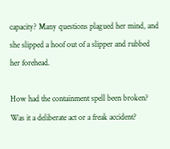capacity? Many questions plagued her mind, and she slipped a hoof out of a slipper and rubbed her forehead.

How had the containment spell been broken? Was it a deliberate act or a freak accident?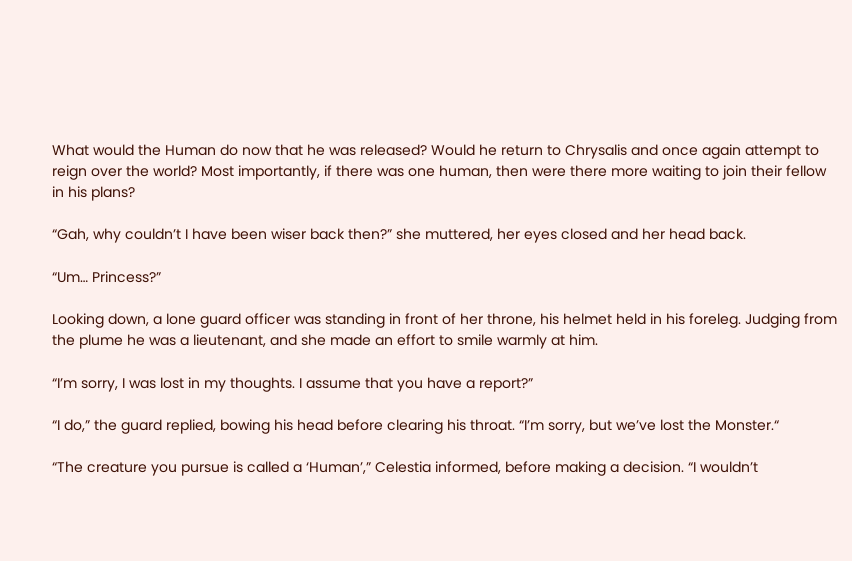What would the Human do now that he was released? Would he return to Chrysalis and once again attempt to reign over the world? Most importantly, if there was one human, then were there more waiting to join their fellow in his plans?

“Gah, why couldn’t I have been wiser back then?” she muttered, her eyes closed and her head back.

“Um… Princess?”

Looking down, a lone guard officer was standing in front of her throne, his helmet held in his foreleg. Judging from the plume he was a lieutenant, and she made an effort to smile warmly at him.

“I’m sorry, I was lost in my thoughts. I assume that you have a report?”

“I do,” the guard replied, bowing his head before clearing his throat. “I’m sorry, but we’ve lost the Monster.“

“The creature you pursue is called a ‘Human’,” Celestia informed, before making a decision. “I wouldn’t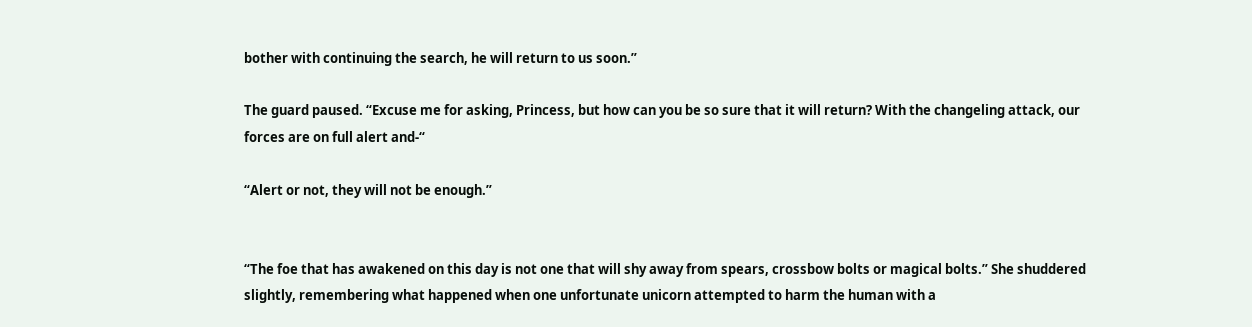bother with continuing the search, he will return to us soon.”

The guard paused. “Excuse me for asking, Princess, but how can you be so sure that it will return? With the changeling attack, our forces are on full alert and-“

“Alert or not, they will not be enough.”


“The foe that has awakened on this day is not one that will shy away from spears, crossbow bolts or magical bolts.” She shuddered slightly, remembering what happened when one unfortunate unicorn attempted to harm the human with a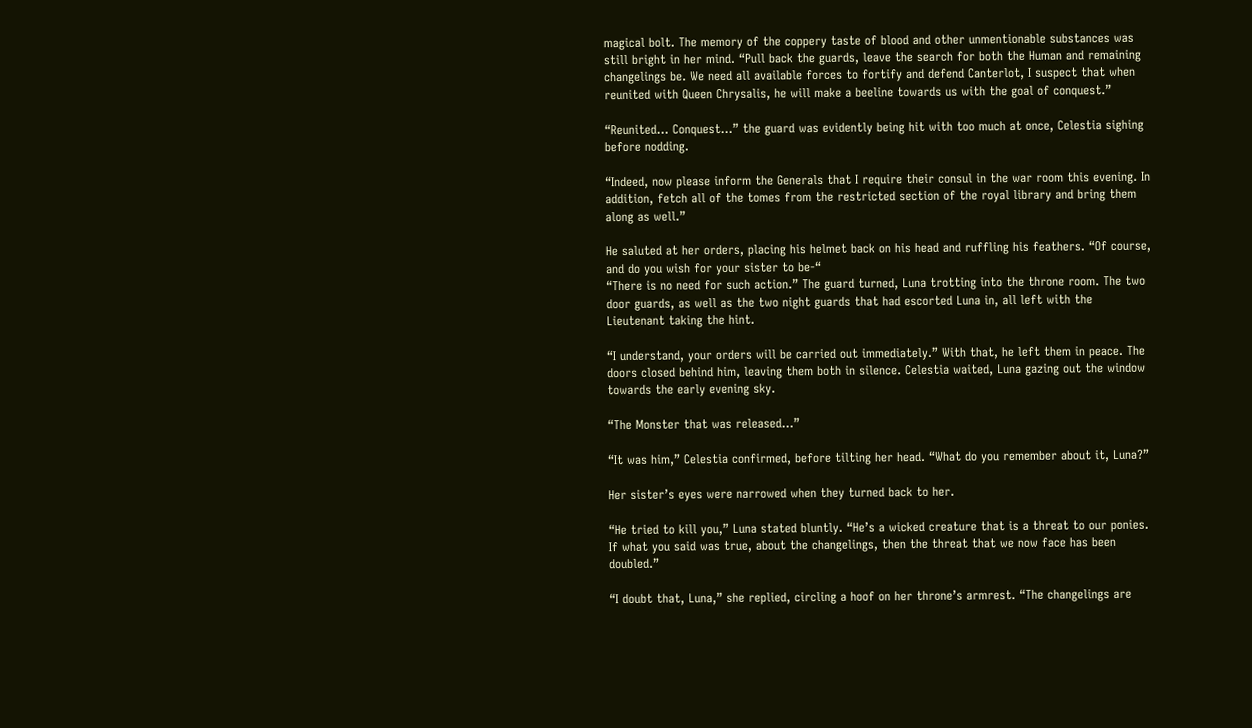magical bolt. The memory of the coppery taste of blood and other unmentionable substances was still bright in her mind. “Pull back the guards, leave the search for both the Human and remaining changelings be. We need all available forces to fortify and defend Canterlot, I suspect that when reunited with Queen Chrysalis, he will make a beeline towards us with the goal of conquest.”

“Reunited… Conquest…” the guard was evidently being hit with too much at once, Celestia sighing before nodding.

“Indeed, now please inform the Generals that I require their consul in the war room this evening. In addition, fetch all of the tomes from the restricted section of the royal library and bring them along as well.”

He saluted at her orders, placing his helmet back on his head and ruffling his feathers. “Of course, and do you wish for your sister to be-“
“There is no need for such action.” The guard turned, Luna trotting into the throne room. The two door guards, as well as the two night guards that had escorted Luna in, all left with the Lieutenant taking the hint.

“I understand, your orders will be carried out immediately.” With that, he left them in peace. The doors closed behind him, leaving them both in silence. Celestia waited, Luna gazing out the window towards the early evening sky.

“The Monster that was released…”

“It was him,” Celestia confirmed, before tilting her head. “What do you remember about it, Luna?”

Her sister’s eyes were narrowed when they turned back to her.

“He tried to kill you,” Luna stated bluntly. “He’s a wicked creature that is a threat to our ponies. If what you said was true, about the changelings, then the threat that we now face has been doubled.”

“I doubt that, Luna,” she replied, circling a hoof on her throne’s armrest. “The changelings are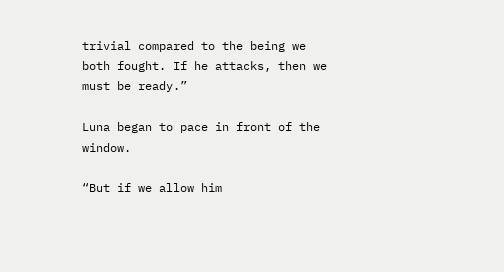trivial compared to the being we both fought. If he attacks, then we must be ready.”

Luna began to pace in front of the window.

“But if we allow him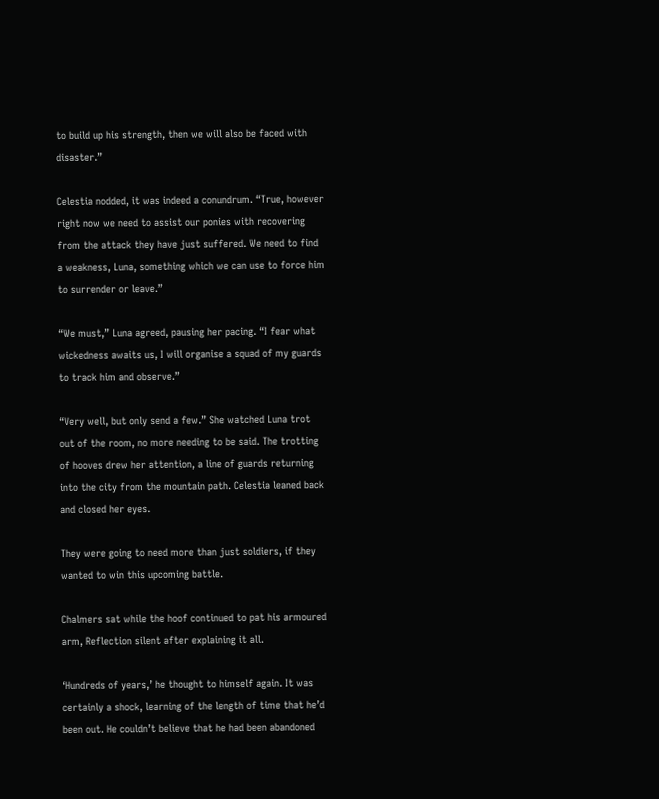to build up his strength, then we will also be faced with disaster.”

Celestia nodded, it was indeed a conundrum. “True, however right now we need to assist our ponies with recovering from the attack they have just suffered. We need to find a weakness, Luna, something which we can use to force him to surrender or leave.”

“We must,” Luna agreed, pausing her pacing. “I fear what wickedness awaits us, I will organise a squad of my guards to track him and observe.”

“Very well, but only send a few.” She watched Luna trot out of the room, no more needing to be said. The trotting of hooves drew her attention, a line of guards returning into the city from the mountain path. Celestia leaned back and closed her eyes.

They were going to need more than just soldiers, if they wanted to win this upcoming battle.

Chalmers sat while the hoof continued to pat his armoured arm, Reflection silent after explaining it all.

‘Hundreds of years,’ he thought to himself again. It was certainly a shock, learning of the length of time that he’d been out. He couldn’t believe that he had been abandoned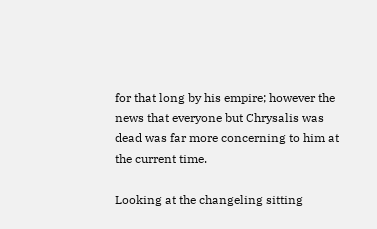for that long by his empire; however the news that everyone but Chrysalis was dead was far more concerning to him at the current time.

Looking at the changeling sitting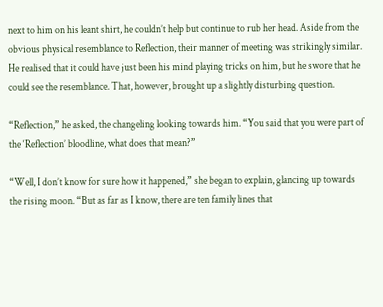next to him on his leant shirt, he couldn’t help but continue to rub her head. Aside from the obvious physical resemblance to Reflection, their manner of meeting was strikingly similar. He realised that it could have just been his mind playing tricks on him, but he swore that he could see the resemblance. That, however, brought up a slightly disturbing question.

“Reflection,” he asked, the changeling looking towards him. “You said that you were part of the ‘Reflection’ bloodline, what does that mean?”

“Well, I don’t know for sure how it happened,” she began to explain, glancing up towards the rising moon. “But as far as I know, there are ten family lines that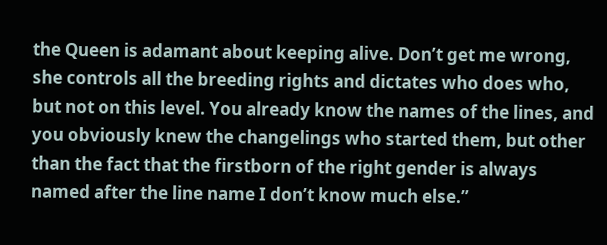the Queen is adamant about keeping alive. Don’t get me wrong, she controls all the breeding rights and dictates who does who, but not on this level. You already know the names of the lines, and you obviously knew the changelings who started them, but other than the fact that the firstborn of the right gender is always named after the line name I don’t know much else.”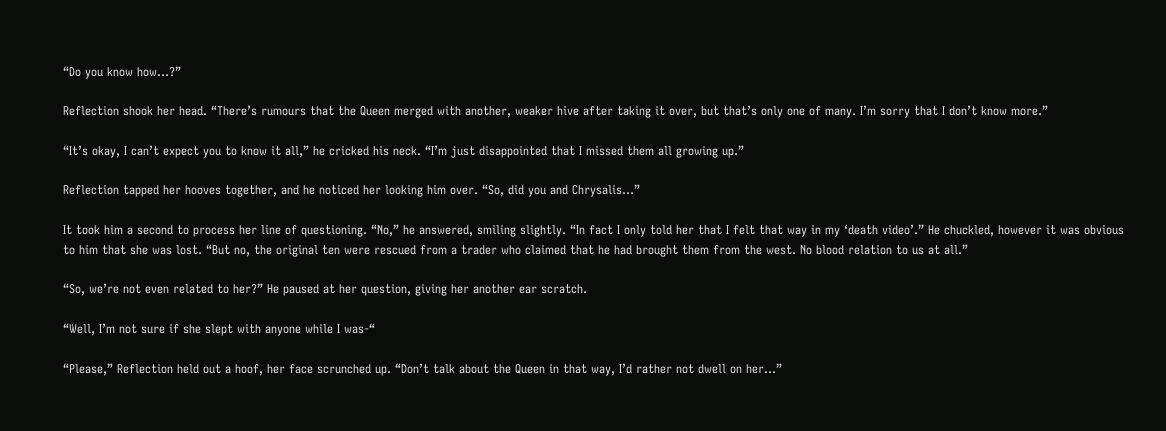“Do you know how…?”

Reflection shook her head. “There’s rumours that the Queen merged with another, weaker hive after taking it over, but that’s only one of many. I’m sorry that I don’t know more.”

“It’s okay, I can’t expect you to know it all,” he cricked his neck. “I’m just disappointed that I missed them all growing up.”

Reflection tapped her hooves together, and he noticed her looking him over. “So, did you and Chrysalis…”

It took him a second to process her line of questioning. “No,” he answered, smiling slightly. “In fact I only told her that I felt that way in my ‘death video’.” He chuckled, however it was obvious to him that she was lost. “But no, the original ten were rescued from a trader who claimed that he had brought them from the west. No blood relation to us at all.”

“So, we’re not even related to her?” He paused at her question, giving her another ear scratch.

“Well, I’m not sure if she slept with anyone while I was-“

“Please,” Reflection held out a hoof, her face scrunched up. “Don’t talk about the Queen in that way, I’d rather not dwell on her…”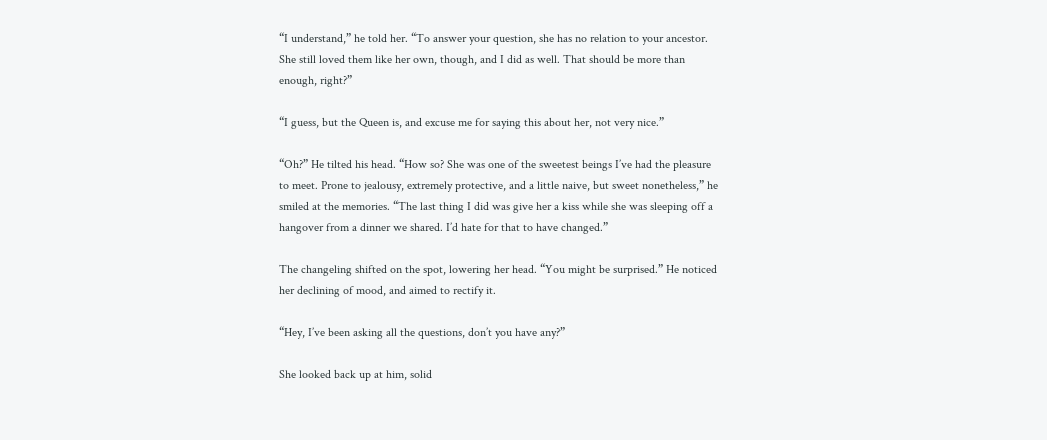“I understand,” he told her. “To answer your question, she has no relation to your ancestor. She still loved them like her own, though, and I did as well. That should be more than enough, right?”

“I guess, but the Queen is, and excuse me for saying this about her, not very nice.”

“Oh?” He tilted his head. “How so? She was one of the sweetest beings I’ve had the pleasure to meet. Prone to jealousy, extremely protective, and a little naive, but sweet nonetheless,” he smiled at the memories. “The last thing I did was give her a kiss while she was sleeping off a hangover from a dinner we shared. I’d hate for that to have changed.”

The changeling shifted on the spot, lowering her head. “You might be surprised.” He noticed her declining of mood, and aimed to rectify it.

“Hey, I’ve been asking all the questions, don’t you have any?”

She looked back up at him, solid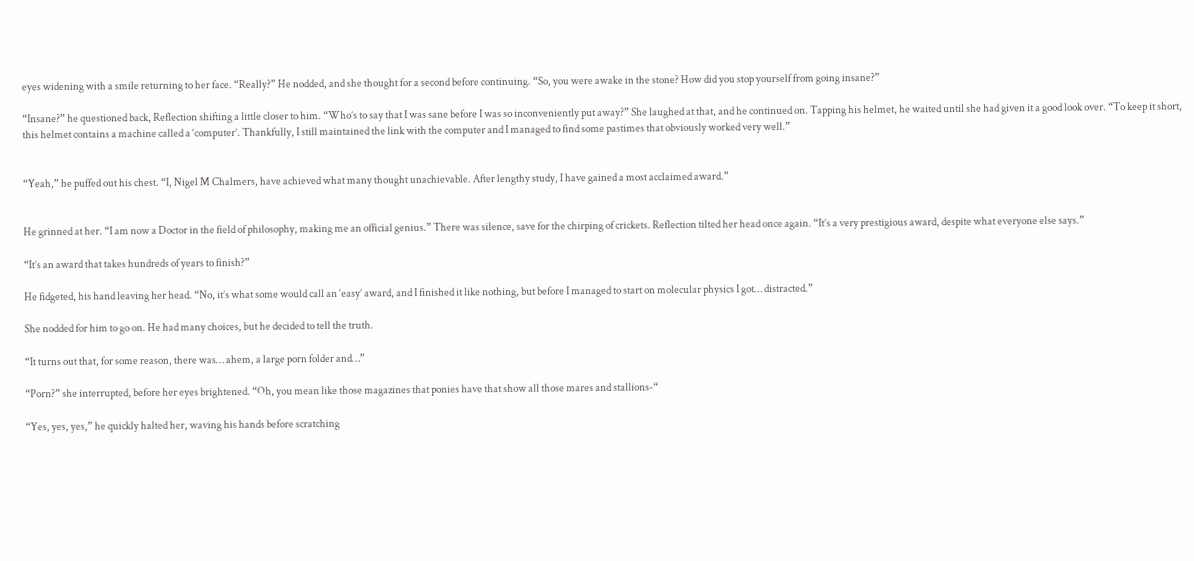eyes widening with a smile returning to her face. “Really?” He nodded, and she thought for a second before continuing. “So, you were awake in the stone? How did you stop yourself from going insane?”

“Insane?” he questioned back, Reflection shifting a little closer to him. “Who’s to say that I was sane before I was so inconveniently put away?” She laughed at that, and he continued on. Tapping his helmet, he waited until she had given it a good look over. “To keep it short, this helmet contains a machine called a ‘computer’. Thankfully, I still maintained the link with the computer and I managed to find some pastimes that obviously worked very well.”


“Yeah,” he puffed out his chest. “I, Nigel M Chalmers, have achieved what many thought unachievable. After lengthy study, I have gained a most acclaimed award.”


He grinned at her. “I am now a Doctor in the field of philosophy, making me an official genius.” There was silence, save for the chirping of crickets. Reflection tilted her head once again. “It’s a very prestigious award, despite what everyone else says.”

“It’s an award that takes hundreds of years to finish?”

He fidgeted, his hand leaving her head. “No, it’s what some would call an ‘easy’ award, and I finished it like nothing, but before I managed to start on molecular physics I got… distracted.”

She nodded for him to go on. He had many choices, but he decided to tell the truth.

“It turns out that, for some reason, there was… ahem, a large porn folder and…”

“Porn?” she interrupted, before her eyes brightened. “Oh, you mean like those magazines that ponies have that show all those mares and stallions-“

“Yes, yes, yes,” he quickly halted her, waving his hands before scratching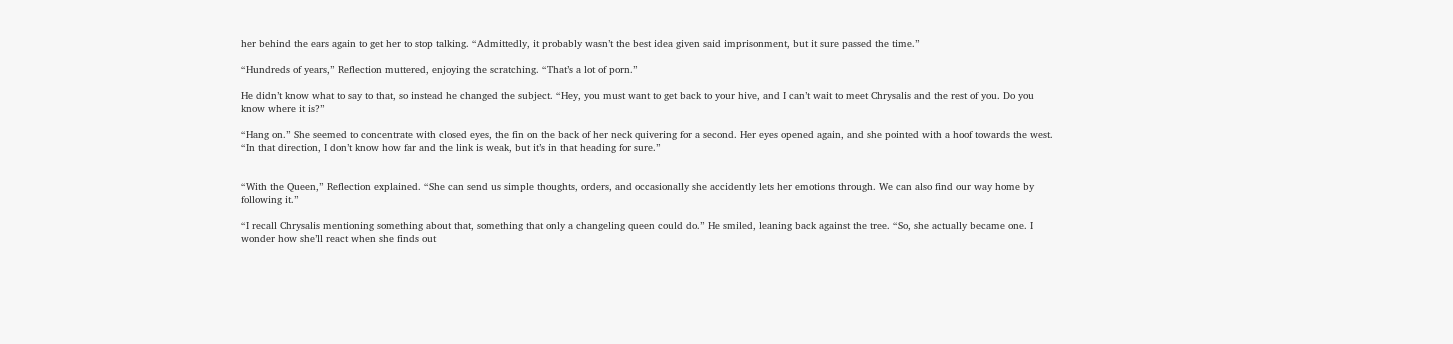her behind the ears again to get her to stop talking. “Admittedly, it probably wasn’t the best idea given said imprisonment, but it sure passed the time.”

“Hundreds of years,” Reflection muttered, enjoying the scratching. “That’s a lot of porn.”

He didn’t know what to say to that, so instead he changed the subject. “Hey, you must want to get back to your hive, and I can’t wait to meet Chrysalis and the rest of you. Do you know where it is?”

“Hang on.” She seemed to concentrate with closed eyes, the fin on the back of her neck quivering for a second. Her eyes opened again, and she pointed with a hoof towards the west. “In that direction, I don’t know how far and the link is weak, but it’s in that heading for sure.”


“With the Queen,” Reflection explained. “She can send us simple thoughts, orders, and occasionally she accidently lets her emotions through. We can also find our way home by following it.”

“I recall Chrysalis mentioning something about that, something that only a changeling queen could do.” He smiled, leaning back against the tree. “So, she actually became one. I wonder how she’ll react when she finds out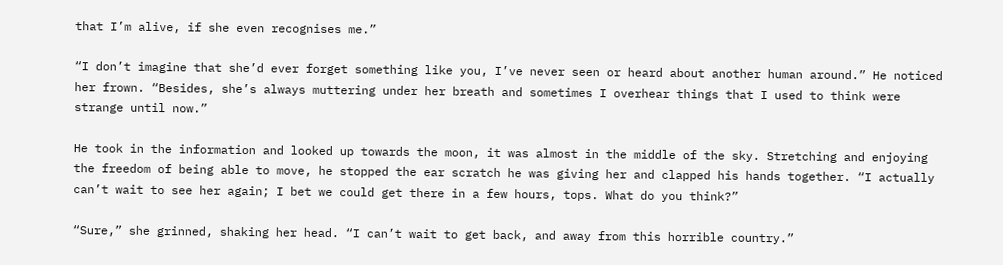that I’m alive, if she even recognises me.”

“I don’t imagine that she’d ever forget something like you, I’ve never seen or heard about another human around.” He noticed her frown. “Besides, she’s always muttering under her breath and sometimes I overhear things that I used to think were strange until now.”

He took in the information and looked up towards the moon, it was almost in the middle of the sky. Stretching and enjoying the freedom of being able to move, he stopped the ear scratch he was giving her and clapped his hands together. “I actually can’t wait to see her again; I bet we could get there in a few hours, tops. What do you think?”

“Sure,” she grinned, shaking her head. “I can’t wait to get back, and away from this horrible country.”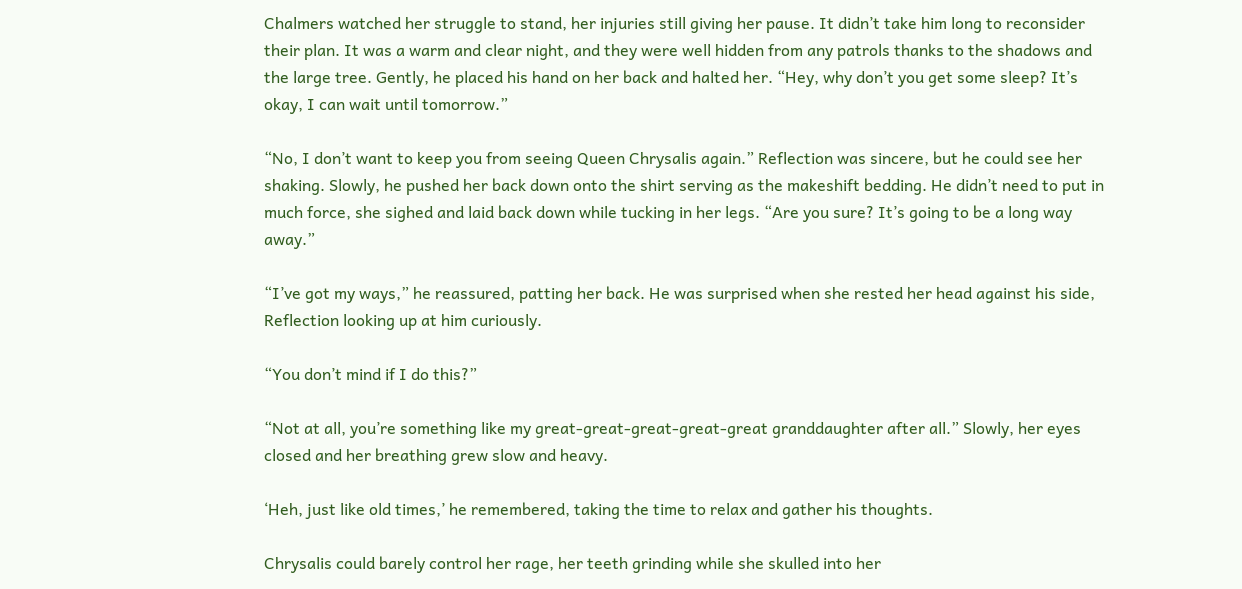Chalmers watched her struggle to stand, her injuries still giving her pause. It didn’t take him long to reconsider their plan. It was a warm and clear night, and they were well hidden from any patrols thanks to the shadows and the large tree. Gently, he placed his hand on her back and halted her. “Hey, why don’t you get some sleep? It’s okay, I can wait until tomorrow.”

“No, I don’t want to keep you from seeing Queen Chrysalis again.” Reflection was sincere, but he could see her shaking. Slowly, he pushed her back down onto the shirt serving as the makeshift bedding. He didn’t need to put in much force, she sighed and laid back down while tucking in her legs. “Are you sure? It’s going to be a long way away.”

“I’ve got my ways,” he reassured, patting her back. He was surprised when she rested her head against his side, Reflection looking up at him curiously.

“You don’t mind if I do this?”

“Not at all, you’re something like my great-great-great-great-great granddaughter after all.” Slowly, her eyes closed and her breathing grew slow and heavy.

‘Heh, just like old times,’ he remembered, taking the time to relax and gather his thoughts.

Chrysalis could barely control her rage, her teeth grinding while she skulled into her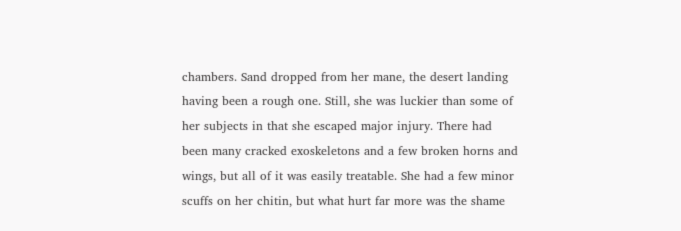chambers. Sand dropped from her mane, the desert landing having been a rough one. Still, she was luckier than some of her subjects in that she escaped major injury. There had been many cracked exoskeletons and a few broken horns and wings, but all of it was easily treatable. She had a few minor scuffs on her chitin, but what hurt far more was the shame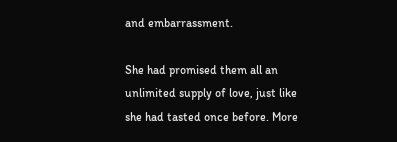and embarrassment.

She had promised them all an unlimited supply of love, just like she had tasted once before. More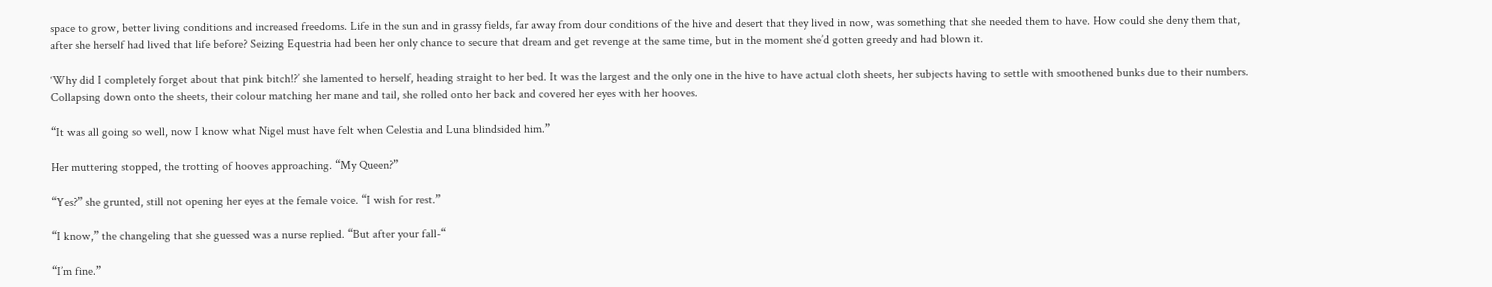space to grow, better living conditions and increased freedoms. Life in the sun and in grassy fields, far away from dour conditions of the hive and desert that they lived in now, was something that she needed them to have. How could she deny them that, after she herself had lived that life before? Seizing Equestria had been her only chance to secure that dream and get revenge at the same time, but in the moment she’d gotten greedy and had blown it.

‘Why did I completely forget about that pink bitch!?’ she lamented to herself, heading straight to her bed. It was the largest and the only one in the hive to have actual cloth sheets, her subjects having to settle with smoothened bunks due to their numbers. Collapsing down onto the sheets, their colour matching her mane and tail, she rolled onto her back and covered her eyes with her hooves.

“It was all going so well, now I know what Nigel must have felt when Celestia and Luna blindsided him.”

Her muttering stopped, the trotting of hooves approaching. “My Queen?”

“Yes?” she grunted, still not opening her eyes at the female voice. “I wish for rest.”

“I know,” the changeling that she guessed was a nurse replied. “But after your fall-“

“I’m fine.”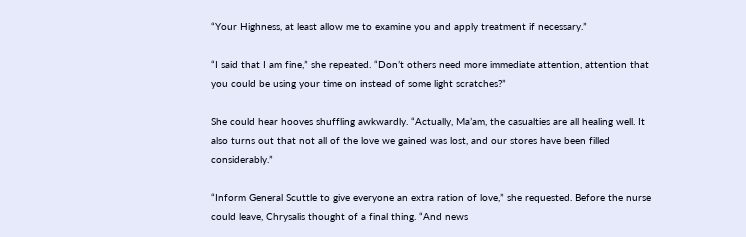“Your Highness, at least allow me to examine you and apply treatment if necessary.”

“I said that I am fine,” she repeated. “Don’t others need more immediate attention, attention that you could be using your time on instead of some light scratches?”

She could hear hooves shuffling awkwardly. “Actually, Ma’am, the casualties are all healing well. It also turns out that not all of the love we gained was lost, and our stores have been filled considerably.”

“Inform General Scuttle to give everyone an extra ration of love,” she requested. Before the nurse could leave, Chrysalis thought of a final thing. “And news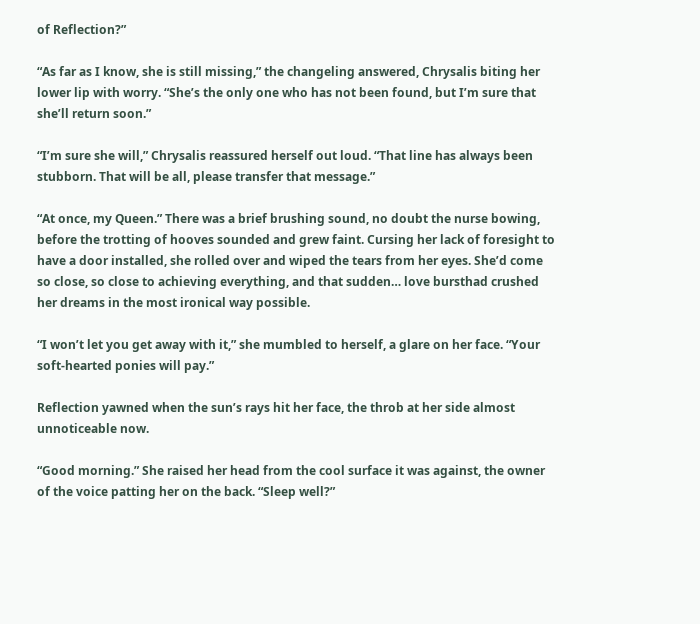of Reflection?”

“As far as I know, she is still missing,” the changeling answered, Chrysalis biting her lower lip with worry. “She’s the only one who has not been found, but I’m sure that she’ll return soon.”

“I’m sure she will,” Chrysalis reassured herself out loud. “That line has always been stubborn. That will be all, please transfer that message.”

“At once, my Queen.” There was a brief brushing sound, no doubt the nurse bowing, before the trotting of hooves sounded and grew faint. Cursing her lack of foresight to have a door installed, she rolled over and wiped the tears from her eyes. She’d come so close, so close to achieving everything, and that sudden… love bursthad crushed her dreams in the most ironical way possible.

“I won’t let you get away with it,” she mumbled to herself, a glare on her face. “Your soft-hearted ponies will pay.”

Reflection yawned when the sun’s rays hit her face, the throb at her side almost unnoticeable now.

“Good morning.” She raised her head from the cool surface it was against, the owner of the voice patting her on the back. “Sleep well?”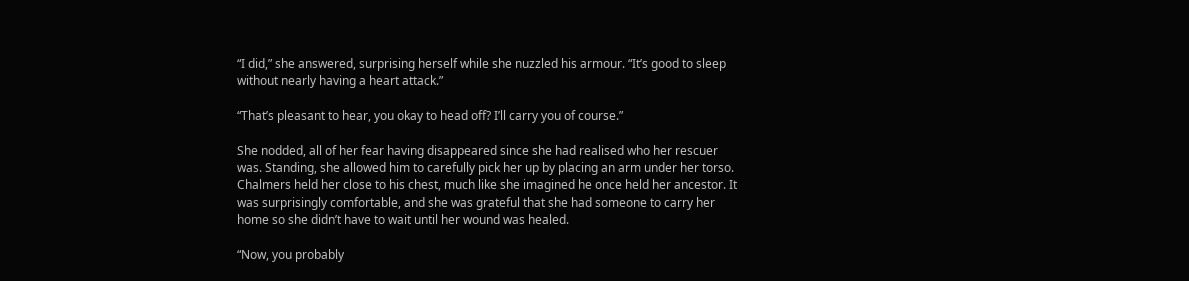“I did,” she answered, surprising herself while she nuzzled his armour. “It’s good to sleep without nearly having a heart attack.”

“That’s pleasant to hear, you okay to head off? I’ll carry you of course.”

She nodded, all of her fear having disappeared since she had realised who her rescuer was. Standing, she allowed him to carefully pick her up by placing an arm under her torso. Chalmers held her close to his chest, much like she imagined he once held her ancestor. It was surprisingly comfortable, and she was grateful that she had someone to carry her home so she didn’t have to wait until her wound was healed.

“Now, you probably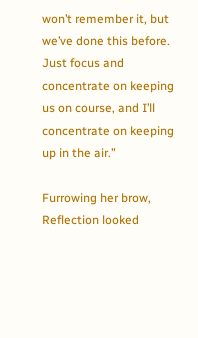won’t remember it, but we’ve done this before. Just focus and concentrate on keeping us on course, and I’ll concentrate on keeping up in the air.”

Furrowing her brow, Reflection looked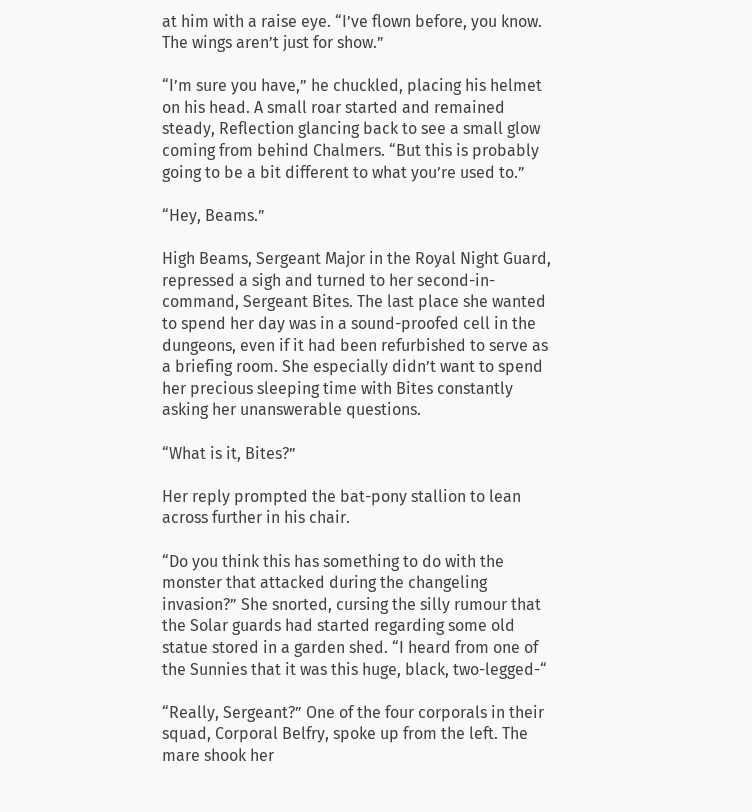at him with a raise eye. “I’ve flown before, you know. The wings aren’t just for show.”

“I’m sure you have,” he chuckled, placing his helmet on his head. A small roar started and remained steady, Reflection glancing back to see a small glow coming from behind Chalmers. “But this is probably going to be a bit different to what you’re used to.”

“Hey, Beams.”

High Beams, Sergeant Major in the Royal Night Guard, repressed a sigh and turned to her second-in-command, Sergeant Bites. The last place she wanted to spend her day was in a sound-proofed cell in the dungeons, even if it had been refurbished to serve as a briefing room. She especially didn’t want to spend her precious sleeping time with Bites constantly asking her unanswerable questions.

“What is it, Bites?”

Her reply prompted the bat-pony stallion to lean across further in his chair.

“Do you think this has something to do with the monster that attacked during the changeling invasion?” She snorted, cursing the silly rumour that the Solar guards had started regarding some old statue stored in a garden shed. “I heard from one of the Sunnies that it was this huge, black, two-legged-“

“Really, Sergeant?” One of the four corporals in their squad, Corporal Belfry, spoke up from the left. The mare shook her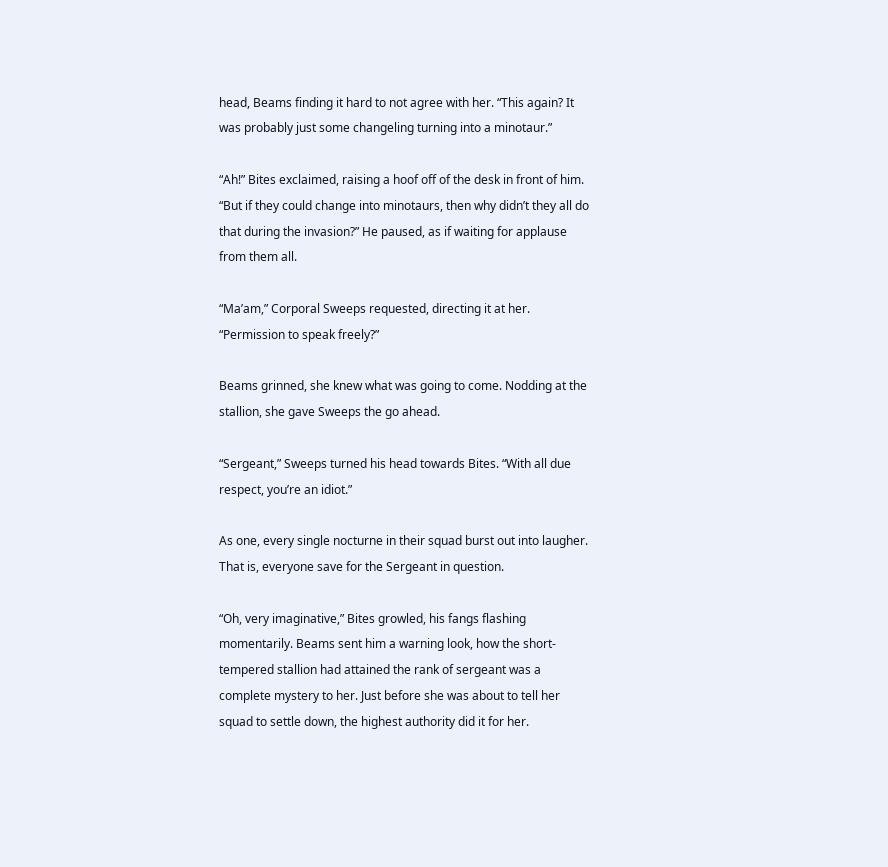head, Beams finding it hard to not agree with her. “This again? It was probably just some changeling turning into a minotaur.”

“Ah!” Bites exclaimed, raising a hoof off of the desk in front of him. “But if they could change into minotaurs, then why didn’t they all do that during the invasion?” He paused, as if waiting for applause from them all.

“Ma’am,” Corporal Sweeps requested, directing it at her. “Permission to speak freely?”

Beams grinned, she knew what was going to come. Nodding at the stallion, she gave Sweeps the go ahead.

“Sergeant,” Sweeps turned his head towards Bites. “With all due respect, you’re an idiot.”

As one, every single nocturne in their squad burst out into laugher. That is, everyone save for the Sergeant in question.

“Oh, very imaginative,” Bites growled, his fangs flashing momentarily. Beams sent him a warning look, how the short-tempered stallion had attained the rank of sergeant was a complete mystery to her. Just before she was about to tell her squad to settle down, the highest authority did it for her.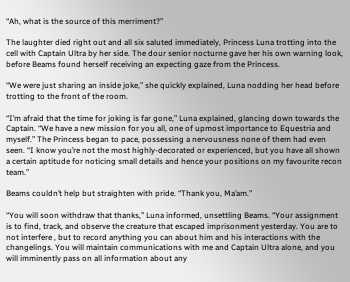“Ah, what is the source of this merriment?”

The laughter died right out and all six saluted immediately, Princess Luna trotting into the cell with Captain Ultra by her side. The dour senior nocturne gave her his own warning look, before Beams found herself receiving an expecting gaze from the Princess.

“We were just sharing an inside joke,” she quickly explained, Luna nodding her head before trotting to the front of the room.

“I’m afraid that the time for joking is far gone,” Luna explained, glancing down towards the Captain. “We have a new mission for you all, one of upmost importance to Equestria and myself.” The Princess began to pace, possessing a nervousness none of them had even seen. “I know you’re not the most highly-decorated or experienced, but you have all shown a certain aptitude for noticing small details and hence your positions on my favourite recon team.”

Beams couldn’t help but straighten with pride. “Thank you, Ma’am.”

“You will soon withdraw that thanks,” Luna informed, unsettling Beams. “Your assignment is to find, track, and observe the creature that escaped imprisonment yesterday. You are to not interfere , but to record anything you can about him and his interactions with the changelings. You will maintain communications with me and Captain Ultra alone, and you will imminently pass on all information about any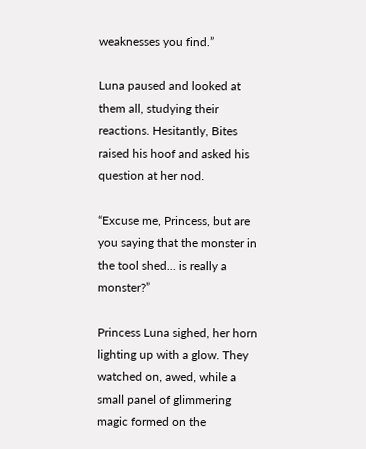weaknesses you find.”

Luna paused and looked at them all, studying their reactions. Hesitantly, Bites raised his hoof and asked his question at her nod.

“Excuse me, Princess, but are you saying that the monster in the tool shed… is really a monster?”

Princess Luna sighed, her horn lighting up with a glow. They watched on, awed, while a small panel of glimmering magic formed on the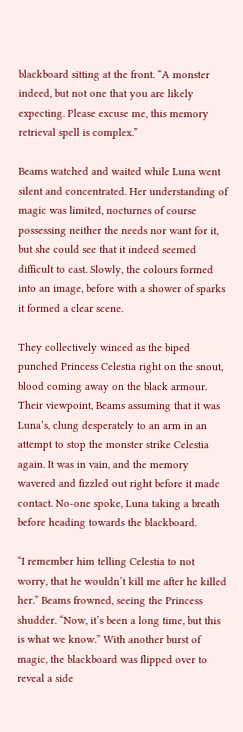blackboard sitting at the front. “A monster indeed, but not one that you are likely expecting. Please excuse me, this memory retrieval spell is complex.”

Beams watched and waited while Luna went silent and concentrated. Her understanding of magic was limited, nocturnes of course possessing neither the needs nor want for it, but she could see that it indeed seemed difficult to cast. Slowly, the colours formed into an image, before with a shower of sparks it formed a clear scene.

They collectively winced as the biped punched Princess Celestia right on the snout, blood coming away on the black armour. Their viewpoint, Beams assuming that it was Luna’s, clung desperately to an arm in an attempt to stop the monster strike Celestia again. It was in vain, and the memory wavered and fizzled out right before it made contact. No-one spoke, Luna taking a breath before heading towards the blackboard.

“I remember him telling Celestia to not worry, that he wouldn’t kill me after he killed her.” Beams frowned, seeing the Princess shudder. “Now, it’s been a long time, but this is what we know.” With another burst of magic, the blackboard was flipped over to reveal a side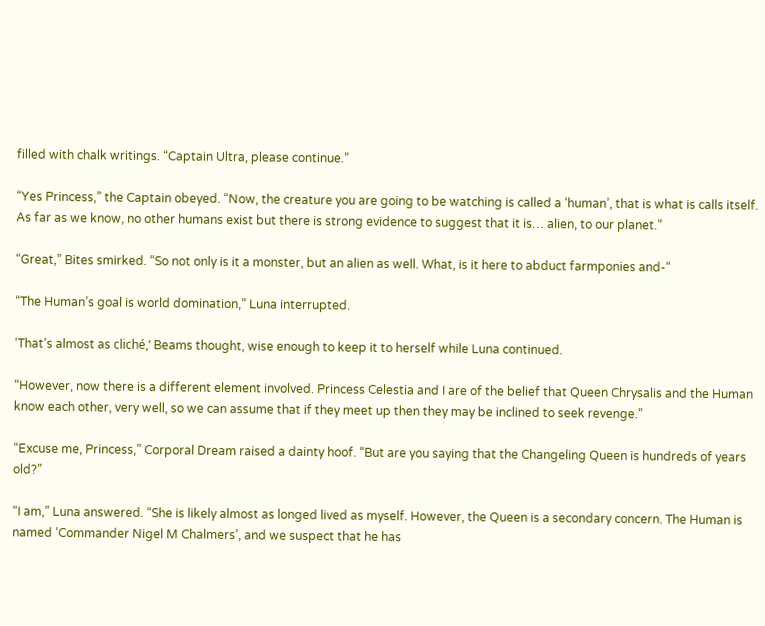filled with chalk writings. “Captain Ultra, please continue.”

“Yes Princess,” the Captain obeyed. “Now, the creature you are going to be watching is called a ‘human’, that is what is calls itself. As far as we know, no other humans exist but there is strong evidence to suggest that it is… alien, to our planet.”

“Great,” Bites smirked. “So not only is it a monster, but an alien as well. What, is it here to abduct farmponies and-“

“The Human’s goal is world domination,” Luna interrupted.

‘That’s almost as cliché,’ Beams thought, wise enough to keep it to herself while Luna continued.

“However, now there is a different element involved. Princess Celestia and I are of the belief that Queen Chrysalis and the Human know each other, very well, so we can assume that if they meet up then they may be inclined to seek revenge.”

“Excuse me, Princess,” Corporal Dream raised a dainty hoof. “But are you saying that the Changeling Queen is hundreds of years old?”

“I am,” Luna answered. “She is likely almost as longed lived as myself. However, the Queen is a secondary concern. The Human is named ‘Commander Nigel M Chalmers’, and we suspect that he has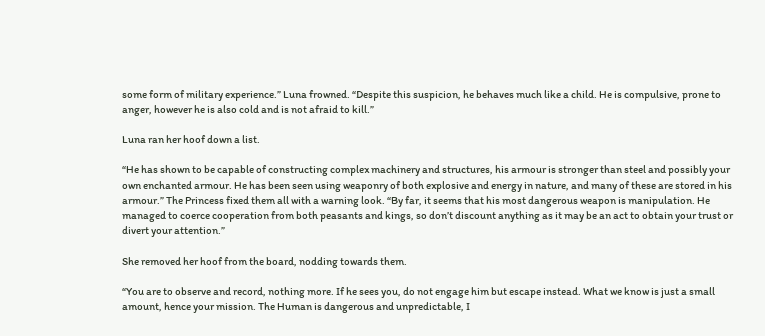some form of military experience.” Luna frowned. “Despite this suspicion, he behaves much like a child. He is compulsive, prone to anger, however he is also cold and is not afraid to kill.”

Luna ran her hoof down a list.

“He has shown to be capable of constructing complex machinery and structures, his armour is stronger than steel and possibly your own enchanted armour. He has been seen using weaponry of both explosive and energy in nature, and many of these are stored in his armour.” The Princess fixed them all with a warning look. “By far, it seems that his most dangerous weapon is manipulation. He managed to coerce cooperation from both peasants and kings, so don’t discount anything as it may be an act to obtain your trust or divert your attention.”

She removed her hoof from the board, nodding towards them.

“You are to observe and record, nothing more. If he sees you, do not engage him but escape instead. What we know is just a small amount, hence your mission. The Human is dangerous and unpredictable, I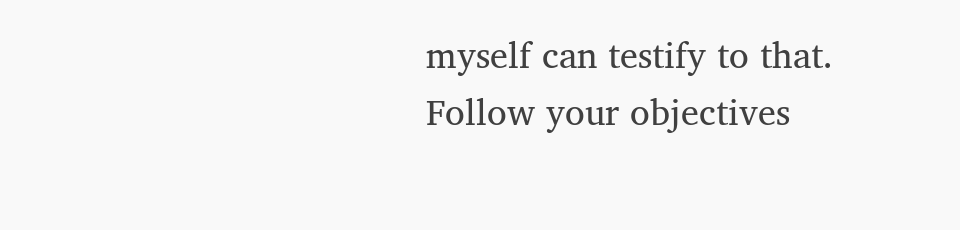myself can testify to that. Follow your objectives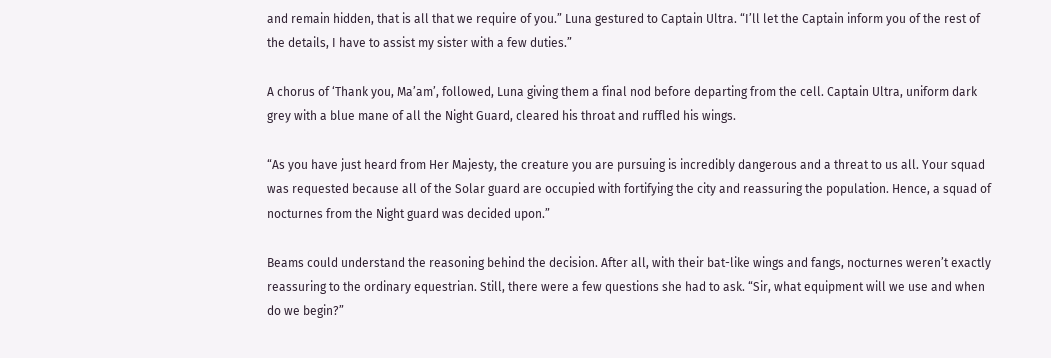and remain hidden, that is all that we require of you.” Luna gestured to Captain Ultra. “I’ll let the Captain inform you of the rest of the details, I have to assist my sister with a few duties.”

A chorus of ‘Thank you, Ma’am’, followed, Luna giving them a final nod before departing from the cell. Captain Ultra, uniform dark grey with a blue mane of all the Night Guard, cleared his throat and ruffled his wings.

“As you have just heard from Her Majesty, the creature you are pursuing is incredibly dangerous and a threat to us all. Your squad was requested because all of the Solar guard are occupied with fortifying the city and reassuring the population. Hence, a squad of nocturnes from the Night guard was decided upon.”

Beams could understand the reasoning behind the decision. After all, with their bat-like wings and fangs, nocturnes weren’t exactly reassuring to the ordinary equestrian. Still, there were a few questions she had to ask. “Sir, what equipment will we use and when do we begin?”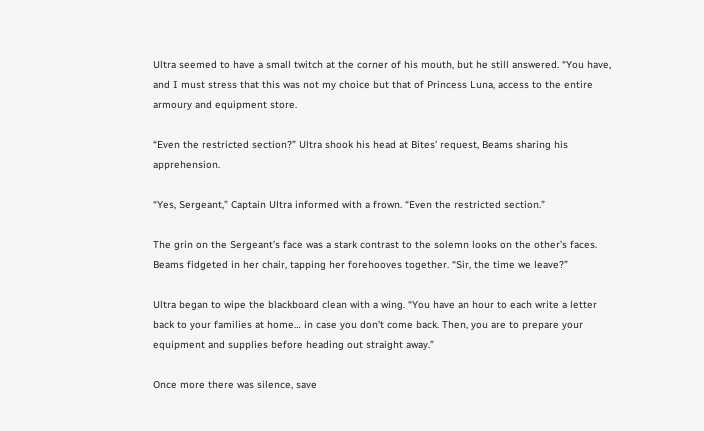Ultra seemed to have a small twitch at the corner of his mouth, but he still answered. “You have, and I must stress that this was not my choice but that of Princess Luna, access to the entire armoury and equipment store.

“Even the restricted section?” Ultra shook his head at Bites’ request, Beams sharing his apprehension.

“Yes, Sergeant,” Captain Ultra informed with a frown. “Even the restricted section.”

The grin on the Sergeant’s face was a stark contrast to the solemn looks on the other’s faces. Beams fidgeted in her chair, tapping her forehooves together. “Sir, the time we leave?”

Ultra began to wipe the blackboard clean with a wing. “You have an hour to each write a letter back to your families at home… in case you don’t come back. Then, you are to prepare your equipment and supplies before heading out straight away.”

Once more there was silence, save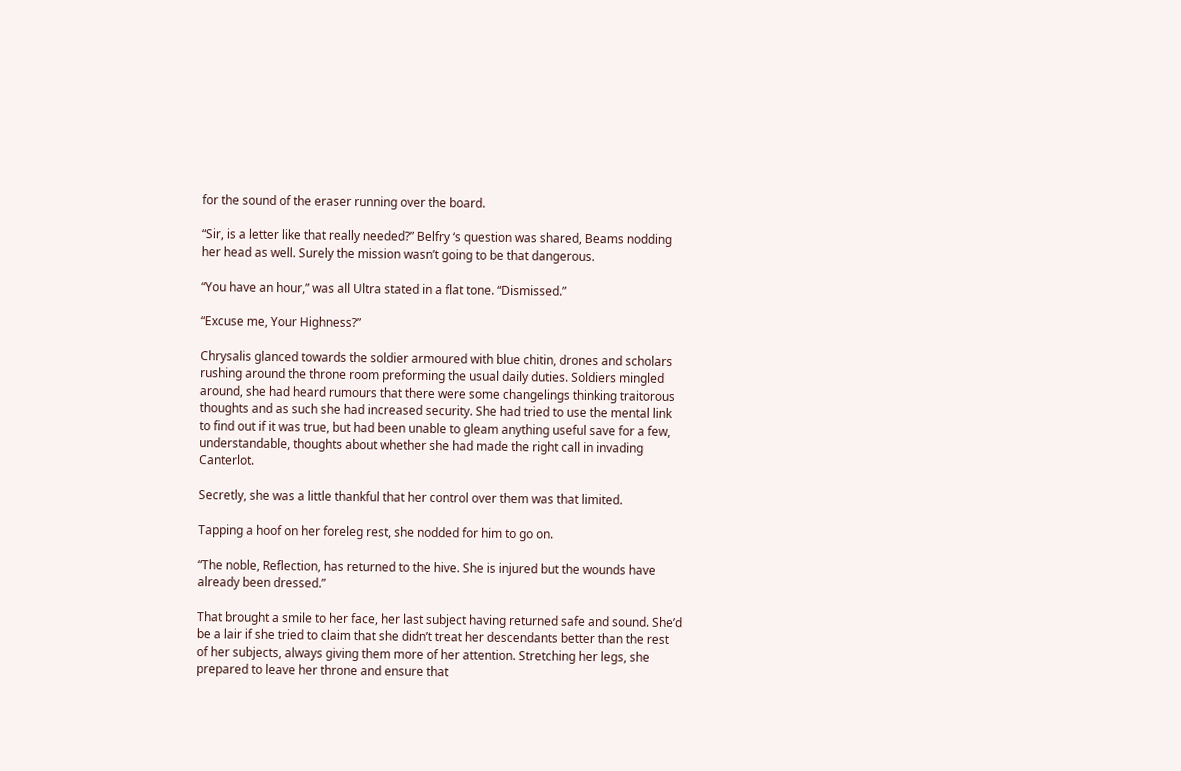for the sound of the eraser running over the board.

“Sir, is a letter like that really needed?” Belfry ‘s question was shared, Beams nodding her head as well. Surely the mission wasn’t going to be that dangerous.

“You have an hour,” was all Ultra stated in a flat tone. “Dismissed.”

“Excuse me, Your Highness?”

Chrysalis glanced towards the soldier armoured with blue chitin, drones and scholars rushing around the throne room preforming the usual daily duties. Soldiers mingled around, she had heard rumours that there were some changelings thinking traitorous thoughts and as such she had increased security. She had tried to use the mental link to find out if it was true, but had been unable to gleam anything useful save for a few, understandable, thoughts about whether she had made the right call in invading Canterlot.

Secretly, she was a little thankful that her control over them was that limited.

Tapping a hoof on her foreleg rest, she nodded for him to go on.

“The noble, Reflection, has returned to the hive. She is injured but the wounds have already been dressed.”

That brought a smile to her face, her last subject having returned safe and sound. She’d be a lair if she tried to claim that she didn’t treat her descendants better than the rest of her subjects, always giving them more of her attention. Stretching her legs, she prepared to leave her throne and ensure that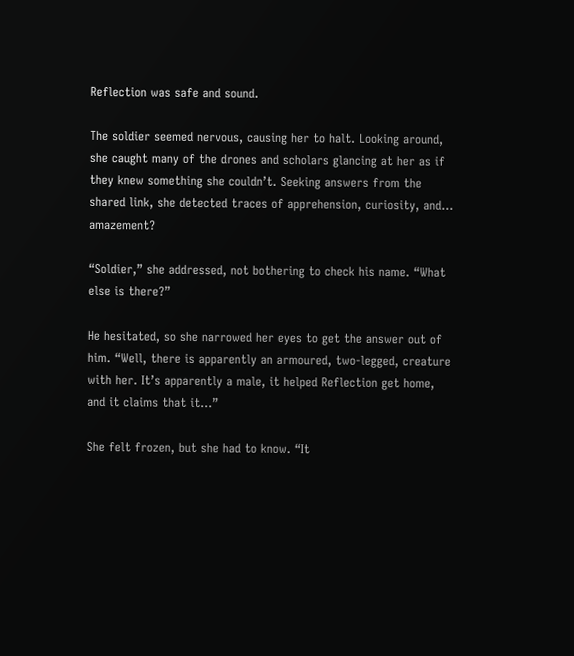Reflection was safe and sound.

The soldier seemed nervous, causing her to halt. Looking around, she caught many of the drones and scholars glancing at her as if they knew something she couldn’t. Seeking answers from the shared link, she detected traces of apprehension, curiosity, and… amazement?

“Soldier,” she addressed, not bothering to check his name. “What else is there?”

He hesitated, so she narrowed her eyes to get the answer out of him. “Well, there is apparently an armoured, two-legged, creature with her. It’s apparently a male, it helped Reflection get home, and it claims that it…”

She felt frozen, but she had to know. “It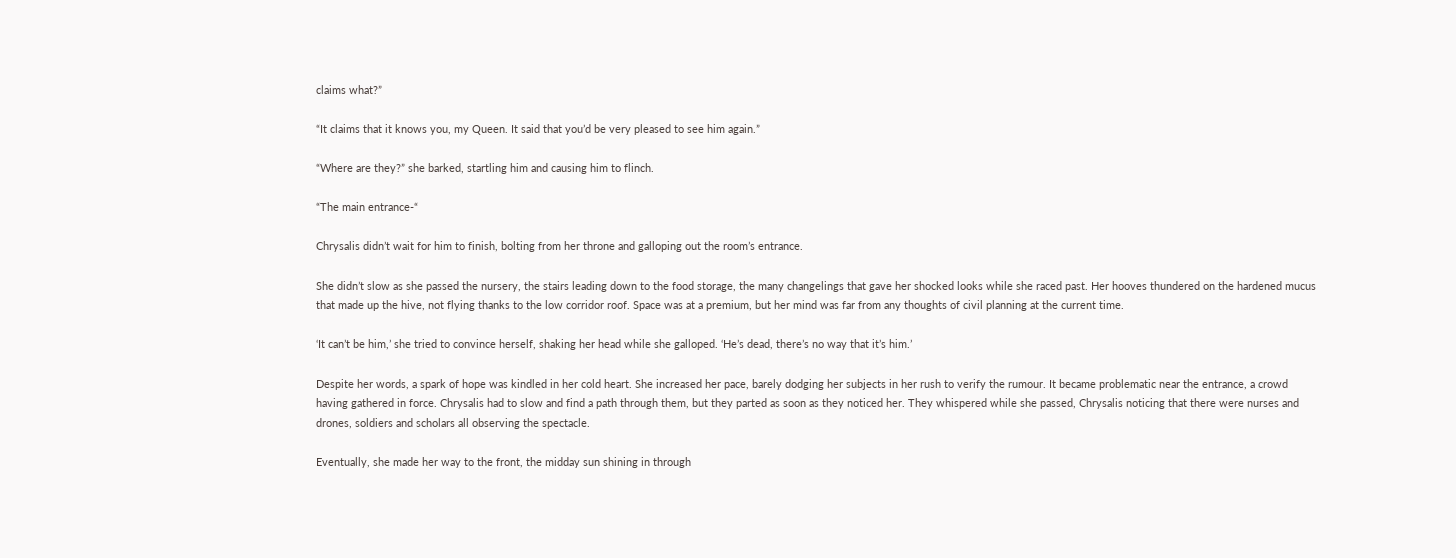claims what?”

“It claims that it knows you, my Queen. It said that you’d be very pleased to see him again.”

“Where are they?” she barked, startling him and causing him to flinch.

“The main entrance-“

Chrysalis didn’t wait for him to finish, bolting from her throne and galloping out the room’s entrance.

She didn’t slow as she passed the nursery, the stairs leading down to the food storage, the many changelings that gave her shocked looks while she raced past. Her hooves thundered on the hardened mucus that made up the hive, not flying thanks to the low corridor roof. Space was at a premium, but her mind was far from any thoughts of civil planning at the current time.

‘It can’t be him,’ she tried to convince herself, shaking her head while she galloped. ‘He’s dead, there’s no way that it’s him.’

Despite her words, a spark of hope was kindled in her cold heart. She increased her pace, barely dodging her subjects in her rush to verify the rumour. It became problematic near the entrance, a crowd having gathered in force. Chrysalis had to slow and find a path through them, but they parted as soon as they noticed her. They whispered while she passed, Chrysalis noticing that there were nurses and drones, soldiers and scholars all observing the spectacle.

Eventually, she made her way to the front, the midday sun shining in through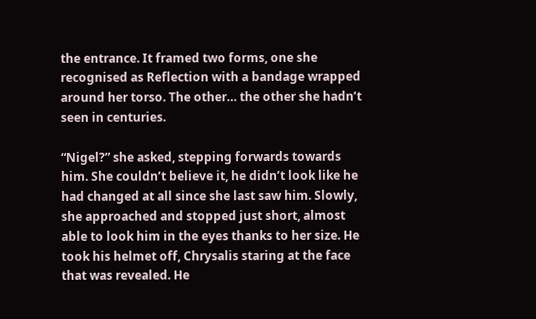the entrance. It framed two forms, one she recognised as Reflection with a bandage wrapped around her torso. The other… the other she hadn’t seen in centuries.

“Nigel?” she asked, stepping forwards towards him. She couldn’t believe it, he didn’t look like he had changed at all since she last saw him. Slowly, she approached and stopped just short, almost able to look him in the eyes thanks to her size. He took his helmet off, Chrysalis staring at the face that was revealed. He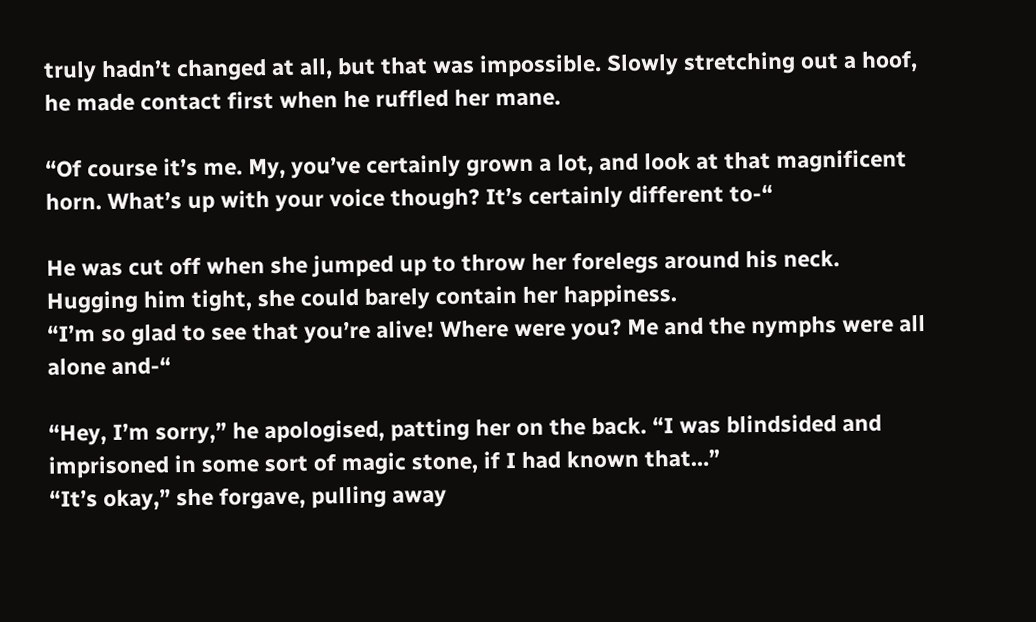truly hadn’t changed at all, but that was impossible. Slowly stretching out a hoof, he made contact first when he ruffled her mane.

“Of course it’s me. My, you’ve certainly grown a lot, and look at that magnificent horn. What’s up with your voice though? It’s certainly different to-“

He was cut off when she jumped up to throw her forelegs around his neck. Hugging him tight, she could barely contain her happiness.
“I’m so glad to see that you’re alive! Where were you? Me and the nymphs were all alone and-“

“Hey, I’m sorry,” he apologised, patting her on the back. “I was blindsided and imprisoned in some sort of magic stone, if I had known that…”
“It’s okay,” she forgave, pulling away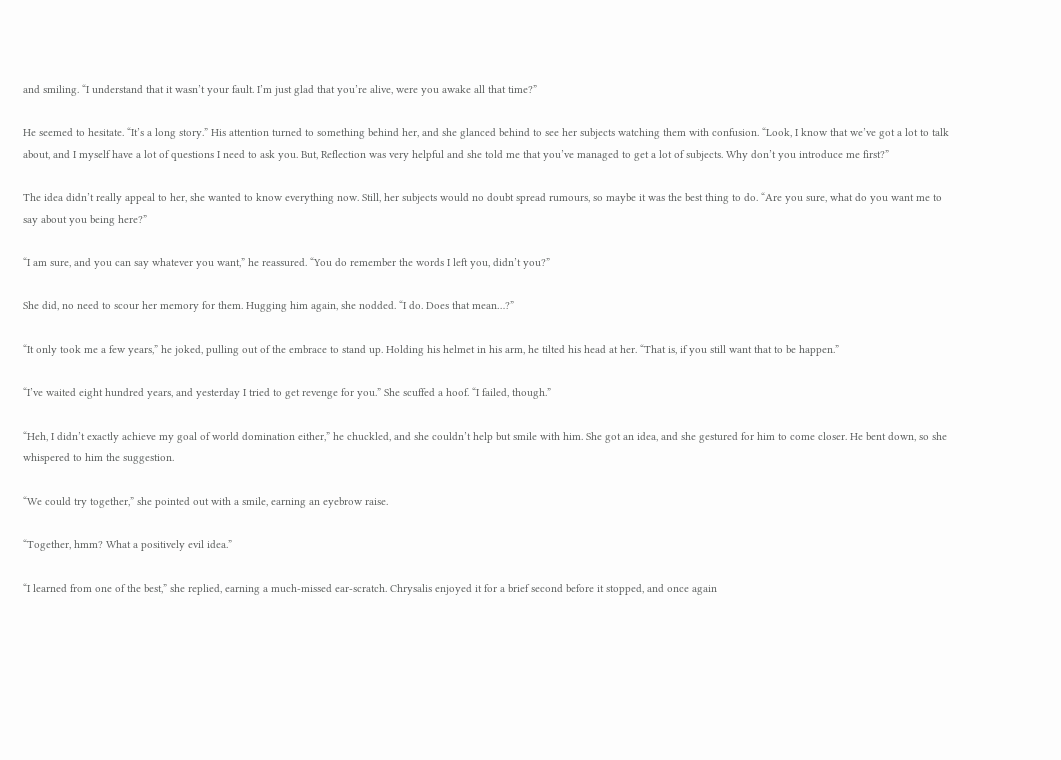and smiling. “I understand that it wasn’t your fault. I’m just glad that you’re alive, were you awake all that time?”

He seemed to hesitate. “It’s a long story.” His attention turned to something behind her, and she glanced behind to see her subjects watching them with confusion. “Look, I know that we’ve got a lot to talk about, and I myself have a lot of questions I need to ask you. But, Reflection was very helpful and she told me that you’ve managed to get a lot of subjects. Why don’t you introduce me first?”

The idea didn’t really appeal to her, she wanted to know everything now. Still, her subjects would no doubt spread rumours, so maybe it was the best thing to do. “Are you sure, what do you want me to say about you being here?”

“I am sure, and you can say whatever you want,” he reassured. “You do remember the words I left you, didn’t you?”

She did, no need to scour her memory for them. Hugging him again, she nodded. “I do. Does that mean…?”

“It only took me a few years,” he joked, pulling out of the embrace to stand up. Holding his helmet in his arm, he tilted his head at her. “That is, if you still want that to be happen.”

“I’ve waited eight hundred years, and yesterday I tried to get revenge for you.” She scuffed a hoof. “I failed, though.”

“Heh, I didn’t exactly achieve my goal of world domination either,” he chuckled, and she couldn’t help but smile with him. She got an idea, and she gestured for him to come closer. He bent down, so she whispered to him the suggestion.

“We could try together,” she pointed out with a smile, earning an eyebrow raise.

“Together, hmm? What a positively evil idea.”

“I learned from one of the best,” she replied, earning a much-missed ear-scratch. Chrysalis enjoyed it for a brief second before it stopped, and once again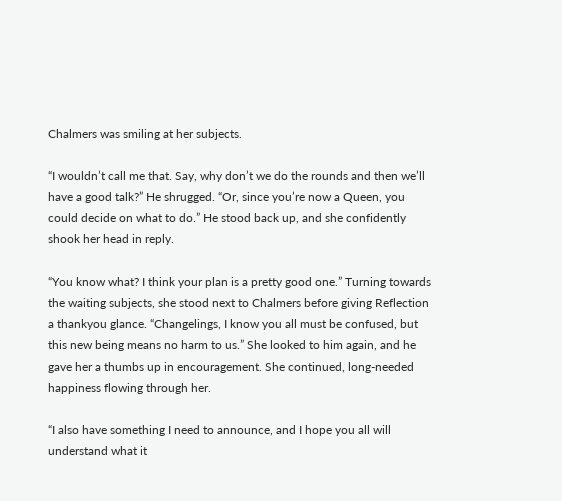Chalmers was smiling at her subjects.

“I wouldn’t call me that. Say, why don’t we do the rounds and then we’ll have a good talk?” He shrugged. “Or, since you’re now a Queen, you could decide on what to do.” He stood back up, and she confidently shook her head in reply.

“You know what? I think your plan is a pretty good one.” Turning towards the waiting subjects, she stood next to Chalmers before giving Reflection a thankyou glance. “Changelings, I know you all must be confused, but this new being means no harm to us.” She looked to him again, and he gave her a thumbs up in encouragement. She continued, long-needed happiness flowing through her.

“I also have something I need to announce, and I hope you all will understand what it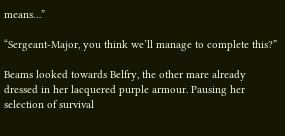means…”

“Sergeant-Major, you think we’ll manage to complete this?”

Beams looked towards Belfry, the other mare already dressed in her lacquered purple armour. Pausing her selection of survival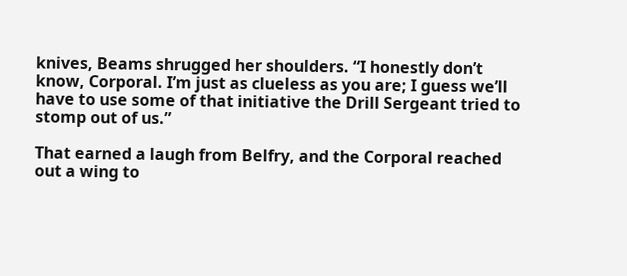knives, Beams shrugged her shoulders. “I honestly don’t know, Corporal. I’m just as clueless as you are; I guess we’ll have to use some of that initiative the Drill Sergeant tried to stomp out of us.”

That earned a laugh from Belfry, and the Corporal reached out a wing to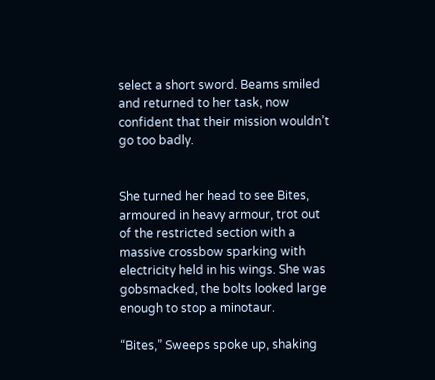select a short sword. Beams smiled and returned to her task, now confident that their mission wouldn’t go too badly.


She turned her head to see Bites, armoured in heavy armour, trot out of the restricted section with a massive crossbow sparking with electricity held in his wings. She was gobsmacked, the bolts looked large enough to stop a minotaur.

“Bites,” Sweeps spoke up, shaking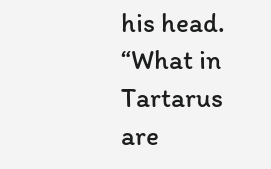his head. “What in Tartarus are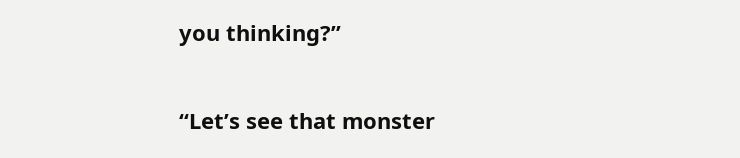you thinking?”

“Let’s see that monster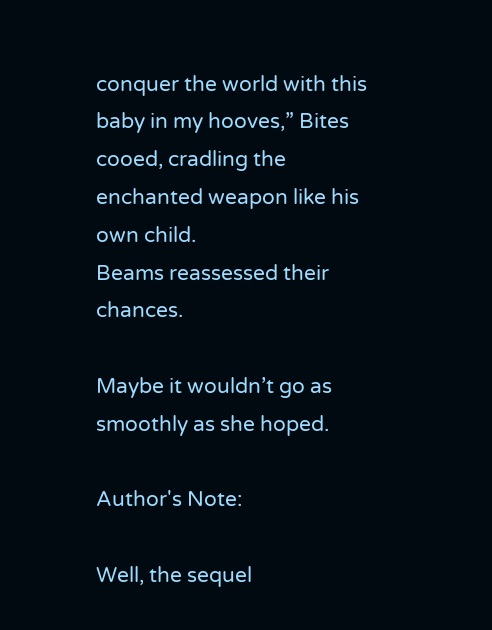conquer the world with this baby in my hooves,” Bites cooed, cradling the enchanted weapon like his own child.
Beams reassessed their chances.

Maybe it wouldn’t go as smoothly as she hoped.

Author's Note:

Well, the sequel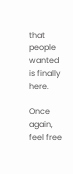that people wanted is finally here.

Once again, feel free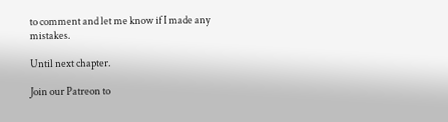to comment and let me know if I made any mistakes.

Until next chapter.

Join our Patreon to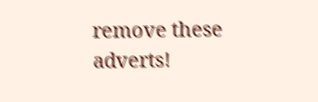remove these adverts!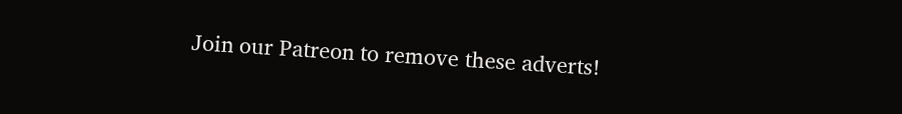Join our Patreon to remove these adverts!